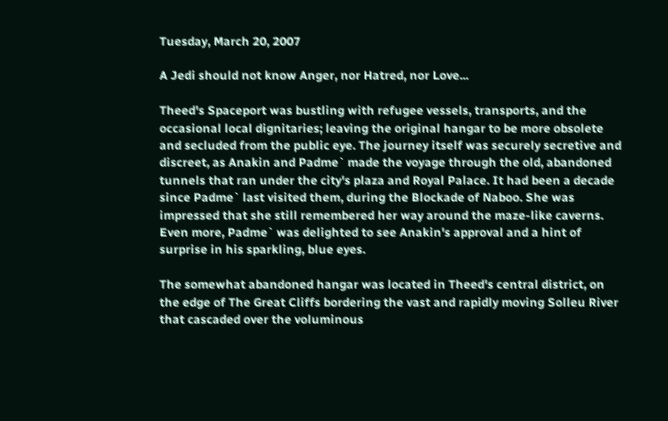Tuesday, March 20, 2007

A Jedi should not know Anger, nor Hatred, nor Love...

Theed's Spaceport was bustling with refugee vessels, transports, and the occasional local dignitaries; leaving the original hangar to be more obsolete and secluded from the public eye. The journey itself was securely secretive and discreet, as Anakin and Padme` made the voyage through the old, abandoned tunnels that ran under the city's plaza and Royal Palace. It had been a decade since Padme` last visited them, during the Blockade of Naboo. She was impressed that she still remembered her way around the maze-like caverns. Even more, Padme` was delighted to see Anakin's approval and a hint of surprise in his sparkling, blue eyes.

The somewhat abandoned hangar was located in Theed's central district, on the edge of The Great Cliffs bordering the vast and rapidly moving Solleu River that cascaded over the voluminous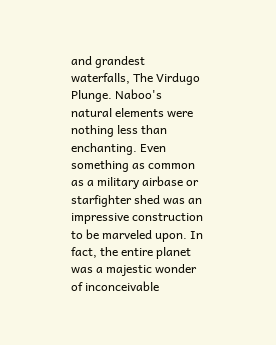and grandest waterfalls, The Virdugo Plunge. Naboo's natural elements were nothing less than enchanting. Even something as common as a military airbase or starfighter shed was an impressive construction to be marveled upon. In fact, the entire planet was a majestic wonder of inconceivable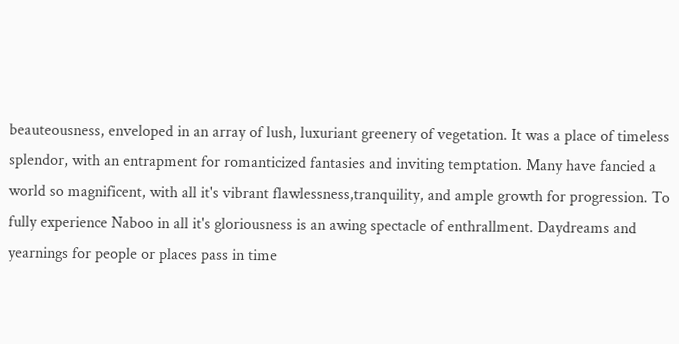beauteousness, enveloped in an array of lush, luxuriant greenery of vegetation. It was a place of timeless splendor, with an entrapment for romanticized fantasies and inviting temptation. Many have fancied a world so magnificent, with all it's vibrant flawlessness,tranquility, and ample growth for progression. To fully experience Naboo in all it's gloriousness is an awing spectacle of enthrallment. Daydreams and yearnings for people or places pass in time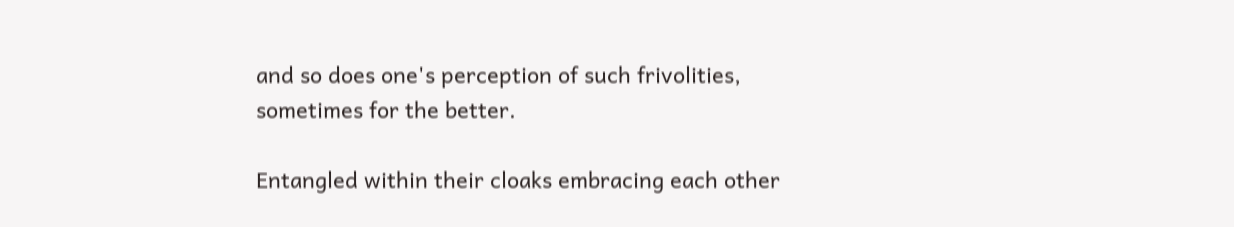and so does one's perception of such frivolities, sometimes for the better.

Entangled within their cloaks embracing each other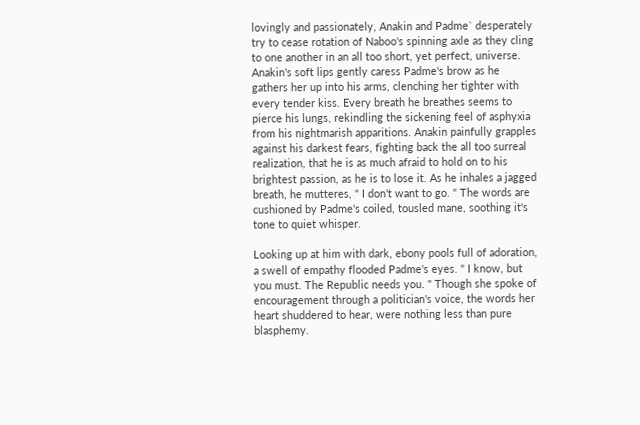lovingly and passionately, Anakin and Padme` desperately try to cease rotation of Naboo's spinning axle as they cling to one another in an all too short, yet perfect, universe. Anakin's soft lips gently caress Padme's brow as he gathers her up into his arms, clenching her tighter with every tender kiss. Every breath he breathes seems to pierce his lungs, rekindling the sickening feel of asphyxia from his nightmarish apparitions. Anakin painfully grapples against his darkest fears, fighting back the all too surreal realization, that he is as much afraid to hold on to his brightest passion, as he is to lose it. As he inhales a jagged breath, he mutteres, " I don't want to go. " The words are cushioned by Padme's coiled, tousled mane, soothing it's tone to quiet whisper.

Looking up at him with dark, ebony pools full of adoration, a swell of empathy flooded Padme's eyes. " I know, but you must. The Republic needs you. " Though she spoke of encouragement through a politician's voice, the words her heart shuddered to hear, were nothing less than pure blasphemy.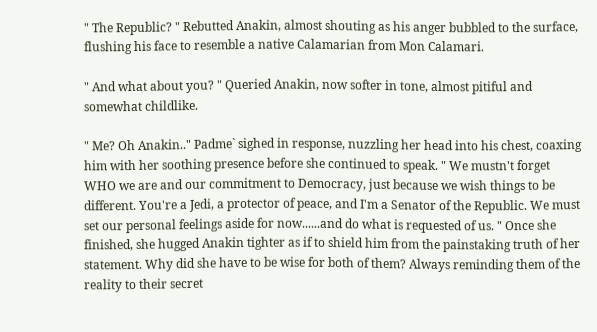" The Republic? " Rebutted Anakin, almost shouting as his anger bubbled to the surface, flushing his face to resemble a native Calamarian from Mon Calamari.

" And what about you? " Queried Anakin, now softer in tone, almost pitiful and somewhat childlike.

" Me? Oh Anakin.." Padme` sighed in response, nuzzling her head into his chest, coaxing him with her soothing presence before she continued to speak. " We mustn't forget WHO we are and our commitment to Democracy, just because we wish things to be different. You're a Jedi, a protector of peace, and I'm a Senator of the Republic. We must set our personal feelings aside for now......and do what is requested of us. " Once she finished, she hugged Anakin tighter as if to shield him from the painstaking truth of her statement. Why did she have to be wise for both of them? Always reminding them of the reality to their secret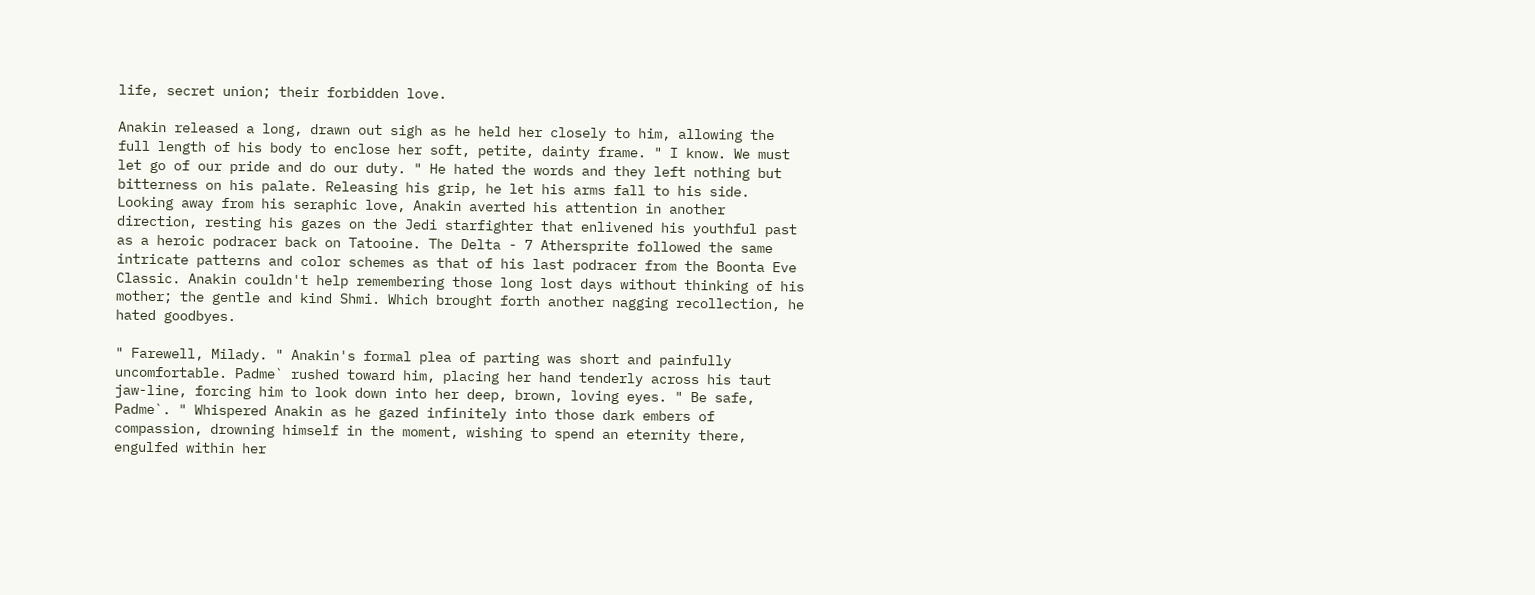life, secret union; their forbidden love.

Anakin released a long, drawn out sigh as he held her closely to him, allowing the full length of his body to enclose her soft, petite, dainty frame. " I know. We must let go of our pride and do our duty. " He hated the words and they left nothing but bitterness on his palate. Releasing his grip, he let his arms fall to his side. Looking away from his seraphic love, Anakin averted his attention in another direction, resting his gazes on the Jedi starfighter that enlivened his youthful past as a heroic podracer back on Tatooine. The Delta - 7 Athersprite followed the same intricate patterns and color schemes as that of his last podracer from the Boonta Eve Classic. Anakin couldn't help remembering those long lost days without thinking of his mother; the gentle and kind Shmi. Which brought forth another nagging recollection, he hated goodbyes.

" Farewell, Milady. " Anakin's formal plea of parting was short and painfully uncomfortable. Padme` rushed toward him, placing her hand tenderly across his taut jaw-line, forcing him to look down into her deep, brown, loving eyes. " Be safe, Padme`. " Whispered Anakin as he gazed infinitely into those dark embers of compassion, drowning himself in the moment, wishing to spend an eternity there, engulfed within her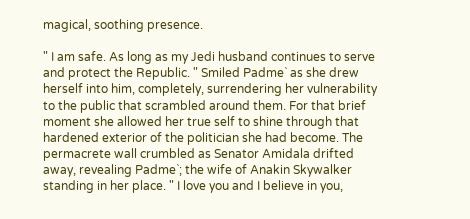magical, soothing presence.

" I am safe. As long as my Jedi husband continues to serve and protect the Republic. " Smiled Padme` as she drew herself into him, completely, surrendering her vulnerability to the public that scrambled around them. For that brief moment she allowed her true self to shine through that hardened exterior of the politician she had become. The permacrete wall crumbled as Senator Amidala drifted away, revealing Padme`; the wife of Anakin Skywalker standing in her place. " I love you and I believe in you,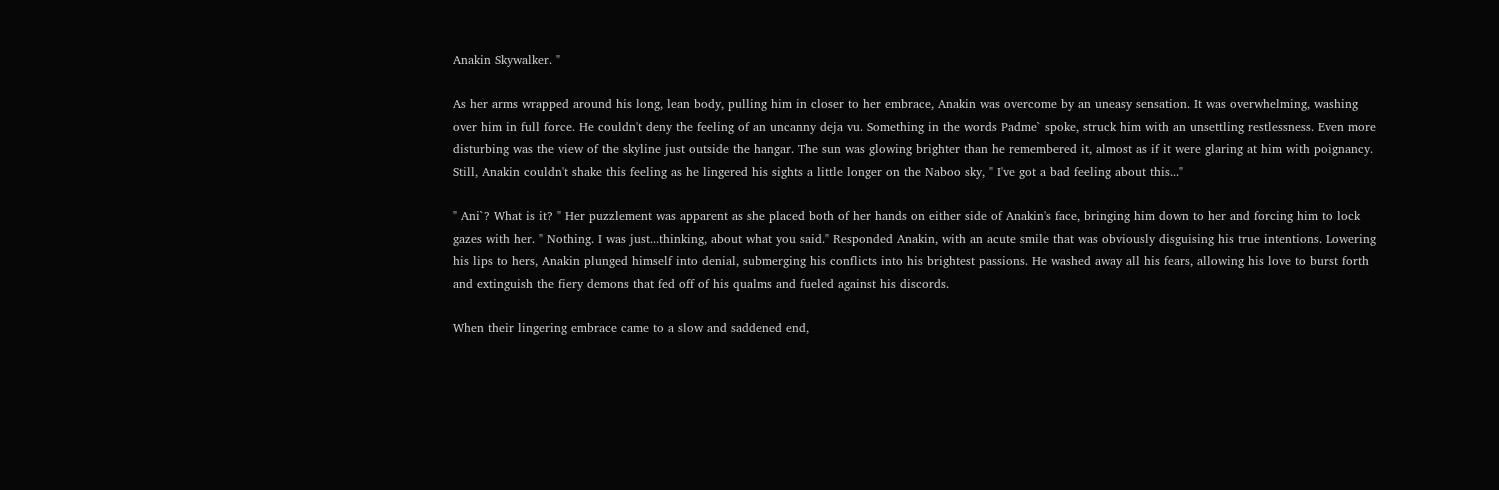Anakin Skywalker. "

As her arms wrapped around his long, lean body, pulling him in closer to her embrace, Anakin was overcome by an uneasy sensation. It was overwhelming, washing over him in full force. He couldn't deny the feeling of an uncanny deja vu. Something in the words Padme` spoke, struck him with an unsettling restlessness. Even more disturbing was the view of the skyline just outside the hangar. The sun was glowing brighter than he remembered it, almost as if it were glaring at him with poignancy. Still, Anakin couldn't shake this feeling as he lingered his sights a little longer on the Naboo sky, " I've got a bad feeling about this..."

" Ani`? What is it? " Her puzzlement was apparent as she placed both of her hands on either side of Anakin's face, bringing him down to her and forcing him to lock gazes with her. " Nothing. I was just...thinking, about what you said." Responded Anakin, with an acute smile that was obviously disguising his true intentions. Lowering his lips to hers, Anakin plunged himself into denial, submerging his conflicts into his brightest passions. He washed away all his fears, allowing his love to burst forth and extinguish the fiery demons that fed off of his qualms and fueled against his discords.

When their lingering embrace came to a slow and saddened end,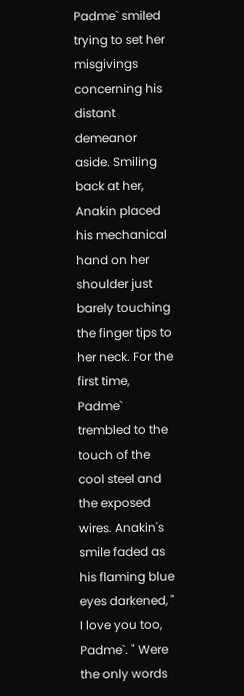Padme` smiled trying to set her misgivings concerning his distant demeanor aside. Smiling back at her, Anakin placed his mechanical hand on her shoulder just barely touching the finger tips to her neck. For the first time, Padme` trembled to the touch of the cool steel and the exposed wires. Anakin's smile faded as his flaming blue eyes darkened, " I love you too, Padme`. " Were the only words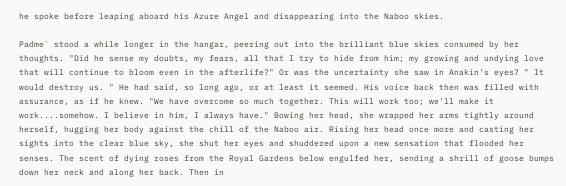he spoke before leaping aboard his Azure Angel and disappearing into the Naboo skies.

Padme` stood a while longer in the hangar, peering out into the brilliant blue skies consumed by her thoughts. "Did he sense my doubts, my fears, all that I try to hide from him; my growing and undying love that will continue to bloom even in the afterlife?" Or was the uncertainty she saw in Anakin's eyes? " It would destroy us. " He had said, so long ago, or at least it seemed. His voice back then was filled with assurance, as if he knew. "We have overcome so much together. This will work too; we'll make it work....somehow. I believe in him, I always have." Bowing her head, she wrapped her arms tightly around herself, hugging her body against the chill of the Naboo air. Rising her head once more and casting her sights into the clear blue sky, she shut her eyes and shuddered upon a new sensation that flooded her senses. The scent of dying roses from the Royal Gardens below engulfed her, sending a shrill of goose bumps down her neck and along her back. Then in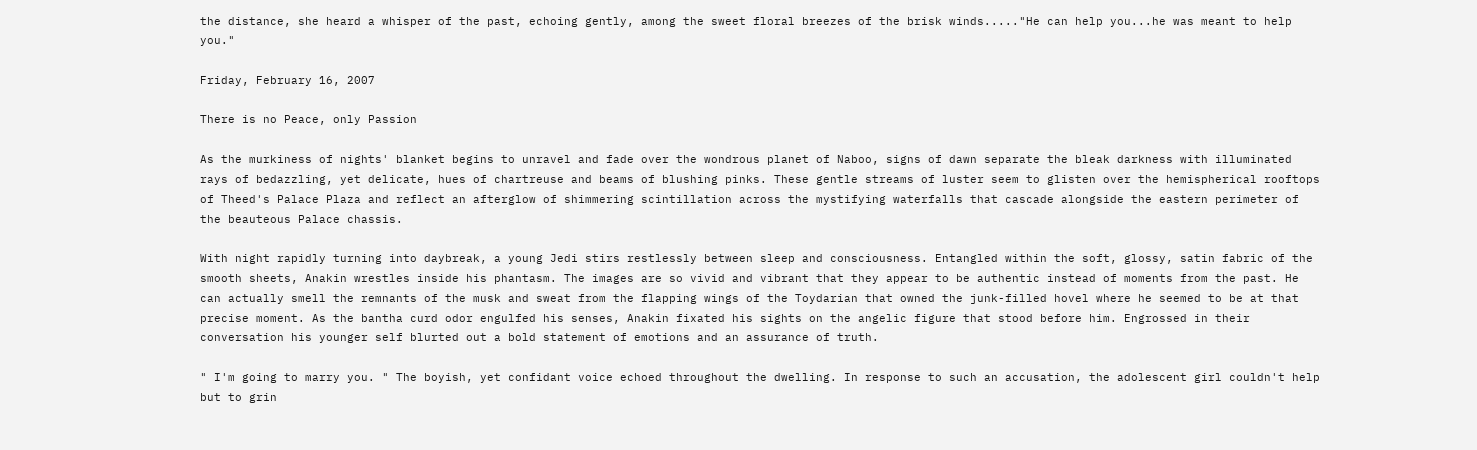the distance, she heard a whisper of the past, echoing gently, among the sweet floral breezes of the brisk winds....."He can help you...he was meant to help you."

Friday, February 16, 2007

There is no Peace, only Passion

As the murkiness of nights' blanket begins to unravel and fade over the wondrous planet of Naboo, signs of dawn separate the bleak darkness with illuminated rays of bedazzling, yet delicate, hues of chartreuse and beams of blushing pinks. These gentle streams of luster seem to glisten over the hemispherical rooftops of Theed's Palace Plaza and reflect an afterglow of shimmering scintillation across the mystifying waterfalls that cascade alongside the eastern perimeter of the beauteous Palace chassis.

With night rapidly turning into daybreak, a young Jedi stirs restlessly between sleep and consciousness. Entangled within the soft, glossy, satin fabric of the smooth sheets, Anakin wrestles inside his phantasm. The images are so vivid and vibrant that they appear to be authentic instead of moments from the past. He can actually smell the remnants of the musk and sweat from the flapping wings of the Toydarian that owned the junk-filled hovel where he seemed to be at that precise moment. As the bantha curd odor engulfed his senses, Anakin fixated his sights on the angelic figure that stood before him. Engrossed in their conversation his younger self blurted out a bold statement of emotions and an assurance of truth.

" I'm going to marry you. " The boyish, yet confidant voice echoed throughout the dwelling. In response to such an accusation, the adolescent girl couldn't help but to grin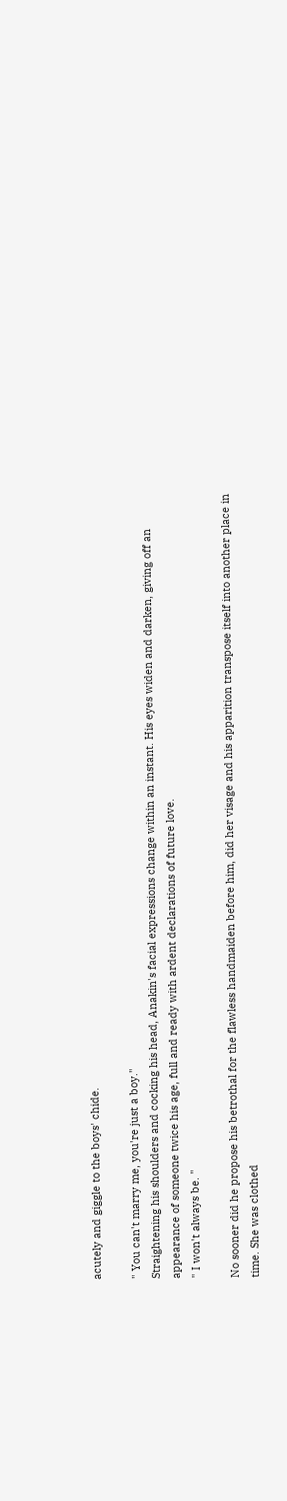acutely and giggle to the boys' chide.

" You can't marry me, you're just a boy."
Straightening his shoulders and cocking his head, Anakin's facial expressions change within an instant. His eyes widen and darken, giving off an appearance of someone twice his age, full and ready with ardent declarations of future love.
" I won't always be. "

No sooner did he propose his betrothal for the flawless handmaiden before him, did her visage and his apparition transpose itself into another place in time. She was clothed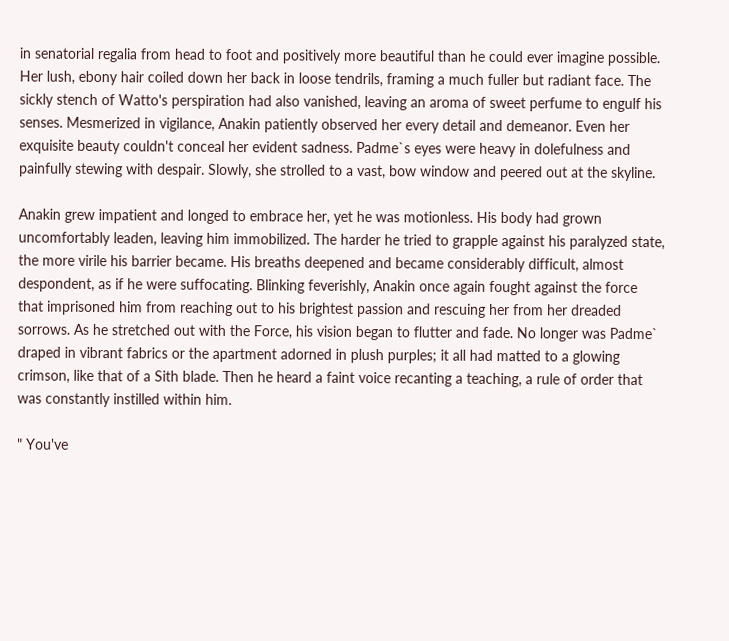in senatorial regalia from head to foot and positively more beautiful than he could ever imagine possible. Her lush, ebony hair coiled down her back in loose tendrils, framing a much fuller but radiant face. The sickly stench of Watto's perspiration had also vanished, leaving an aroma of sweet perfume to engulf his senses. Mesmerized in vigilance, Anakin patiently observed her every detail and demeanor. Even her exquisite beauty couldn't conceal her evident sadness. Padme`s eyes were heavy in dolefulness and painfully stewing with despair. Slowly, she strolled to a vast, bow window and peered out at the skyline.

Anakin grew impatient and longed to embrace her, yet he was motionless. His body had grown uncomfortably leaden, leaving him immobilized. The harder he tried to grapple against his paralyzed state, the more virile his barrier became. His breaths deepened and became considerably difficult, almost despondent, as if he were suffocating. Blinking feverishly, Anakin once again fought against the force that imprisoned him from reaching out to his brightest passion and rescuing her from her dreaded sorrows. As he stretched out with the Force, his vision began to flutter and fade. No longer was Padme` draped in vibrant fabrics or the apartment adorned in plush purples; it all had matted to a glowing crimson, like that of a Sith blade. Then he heard a faint voice recanting a teaching, a rule of order that was constantly instilled within him.

" You've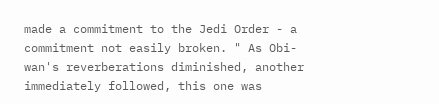made a commitment to the Jedi Order - a commitment not easily broken. " As Obi-wan's reverberations diminished, another immediately followed, this one was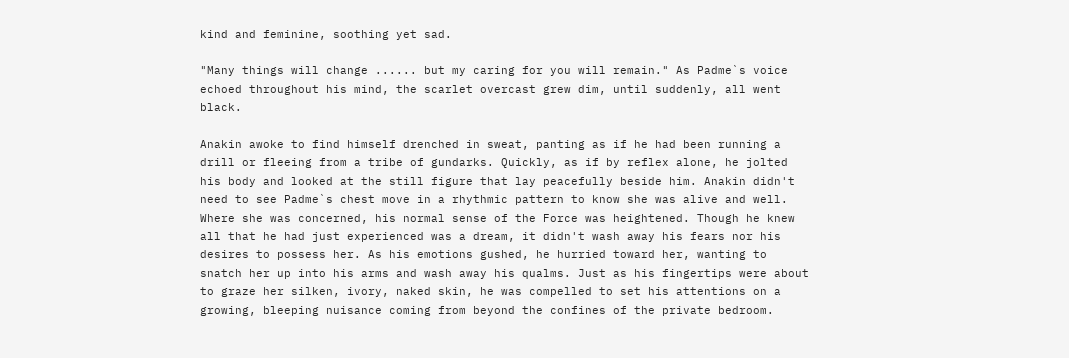kind and feminine, soothing yet sad.

"Many things will change ...... but my caring for you will remain." As Padme`s voice echoed throughout his mind, the scarlet overcast grew dim, until suddenly, all went black.

Anakin awoke to find himself drenched in sweat, panting as if he had been running a drill or fleeing from a tribe of gundarks. Quickly, as if by reflex alone, he jolted his body and looked at the still figure that lay peacefully beside him. Anakin didn't need to see Padme`s chest move in a rhythmic pattern to know she was alive and well. Where she was concerned, his normal sense of the Force was heightened. Though he knew all that he had just experienced was a dream, it didn't wash away his fears nor his desires to possess her. As his emotions gushed, he hurried toward her, wanting to snatch her up into his arms and wash away his qualms. Just as his fingertips were about to graze her silken, ivory, naked skin, he was compelled to set his attentions on a growing, bleeping nuisance coming from beyond the confines of the private bedroom.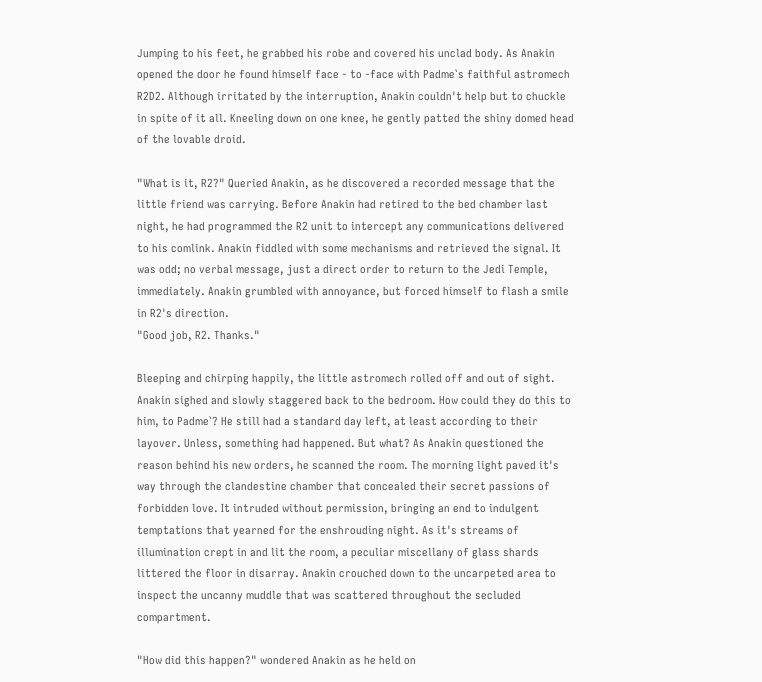Jumping to his feet, he grabbed his robe and covered his unclad body. As Anakin opened the door he found himself face - to -face with Padme`s faithful astromech R2D2. Although irritated by the interruption, Anakin couldn't help but to chuckle in spite of it all. Kneeling down on one knee, he gently patted the shiny domed head of the lovable droid.

"What is it, R2?" Queried Anakin, as he discovered a recorded message that the little friend was carrying. Before Anakin had retired to the bed chamber last night, he had programmed the R2 unit to intercept any communications delivered to his comlink. Anakin fiddled with some mechanisms and retrieved the signal. It was odd; no verbal message, just a direct order to return to the Jedi Temple, immediately. Anakin grumbled with annoyance, but forced himself to flash a smile in R2's direction.
"Good job, R2. Thanks."

Bleeping and chirping happily, the little astromech rolled off and out of sight. Anakin sighed and slowly staggered back to the bedroom. How could they do this to him, to Padme`? He still had a standard day left, at least according to their layover. Unless, something had happened. But what? As Anakin questioned the reason behind his new orders, he scanned the room. The morning light paved it's way through the clandestine chamber that concealed their secret passions of forbidden love. It intruded without permission, bringing an end to indulgent temptations that yearned for the enshrouding night. As it's streams of illumination crept in and lit the room, a peculiar miscellany of glass shards littered the floor in disarray. Anakin crouched down to the uncarpeted area to inspect the uncanny muddle that was scattered throughout the secluded compartment.

"How did this happen?" wondered Anakin as he held on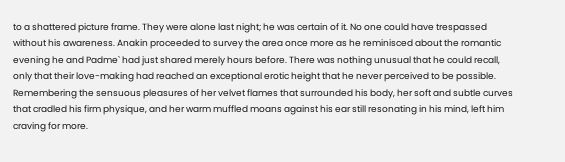to a shattered picture frame. They were alone last night; he was certain of it. No one could have trespassed without his awareness. Anakin proceeded to survey the area once more as he reminisced about the romantic evening he and Padme` had just shared merely hours before. There was nothing unusual that he could recall, only that their love-making had reached an exceptional erotic height that he never perceived to be possible. Remembering the sensuous pleasures of her velvet flames that surrounded his body, her soft and subtle curves that cradled his firm physique, and her warm muffled moans against his ear still resonating in his mind, left him craving for more.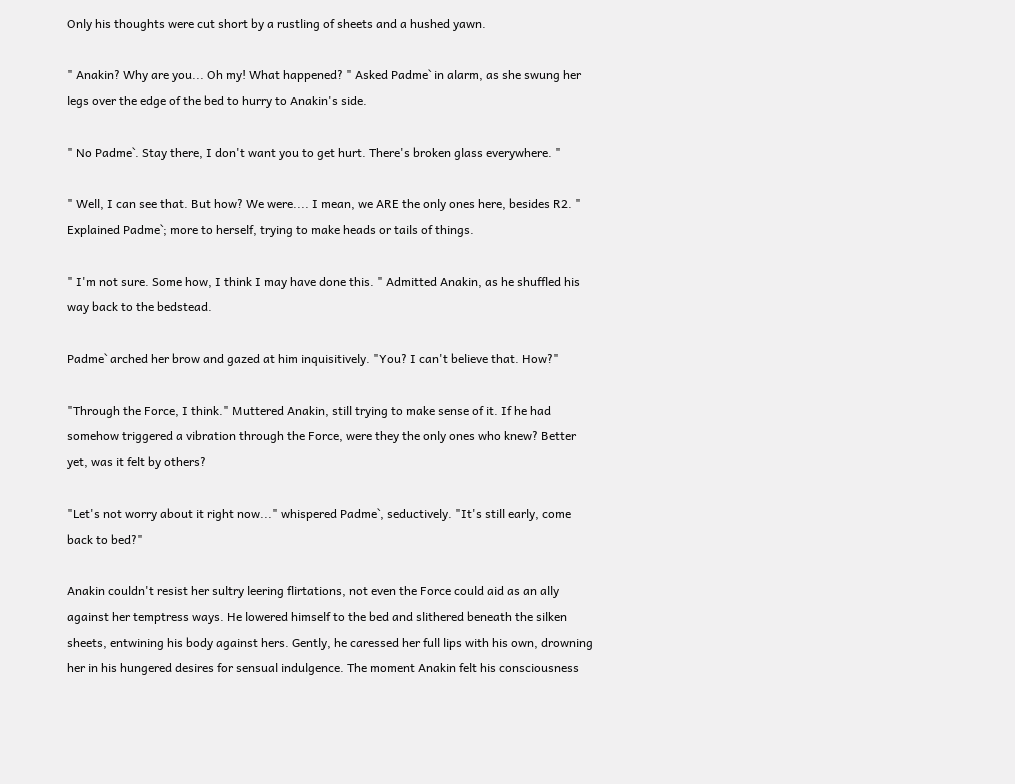Only his thoughts were cut short by a rustling of sheets and a hushed yawn.

" Anakin? Why are you... Oh my! What happened? " Asked Padme` in alarm, as she swung her legs over the edge of the bed to hurry to Anakin's side.

" No Padme`. Stay there, I don't want you to get hurt. There's broken glass everywhere. "

" Well, I can see that. But how? We were.... I mean, we ARE the only ones here, besides R2. " Explained Padme`; more to herself, trying to make heads or tails of things.

" I'm not sure. Some how, I think I may have done this. " Admitted Anakin, as he shuffled his way back to the bedstead.

Padme` arched her brow and gazed at him inquisitively. "You? I can't believe that. How?"

"Through the Force, I think." Muttered Anakin, still trying to make sense of it. If he had somehow triggered a vibration through the Force, were they the only ones who knew? Better yet, was it felt by others?

"Let's not worry about it right now..." whispered Padme`, seductively. "It's still early, come back to bed?"

Anakin couldn't resist her sultry leering flirtations, not even the Force could aid as an ally against her temptress ways. He lowered himself to the bed and slithered beneath the silken sheets, entwining his body against hers. Gently, he caressed her full lips with his own, drowning her in his hungered desires for sensual indulgence. The moment Anakin felt his consciousness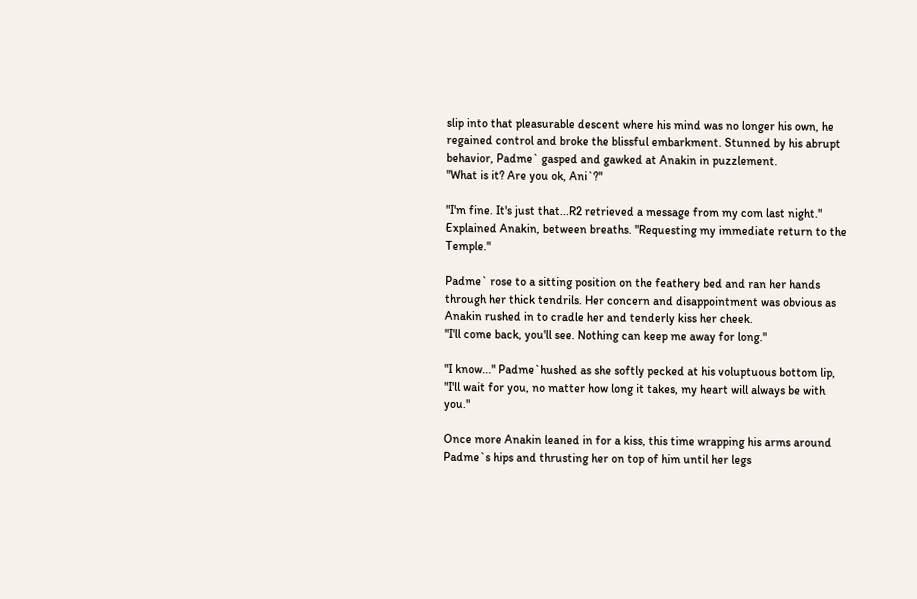slip into that pleasurable descent where his mind was no longer his own, he regained control and broke the blissful embarkment. Stunned by his abrupt behavior, Padme` gasped and gawked at Anakin in puzzlement.
"What is it? Are you ok, Ani`?"

"I'm fine. It's just that...R2 retrieved a message from my com last night." Explained Anakin, between breaths. "Requesting my immediate return to the Temple."

Padme` rose to a sitting position on the feathery bed and ran her hands through her thick tendrils. Her concern and disappointment was obvious as Anakin rushed in to cradle her and tenderly kiss her cheek.
"I'll come back, you'll see. Nothing can keep me away for long."

"I know..." Padme`hushed as she softly pecked at his voluptuous bottom lip, "I'll wait for you, no matter how long it takes, my heart will always be with you."

Once more Anakin leaned in for a kiss, this time wrapping his arms around Padme`s hips and thrusting her on top of him until her legs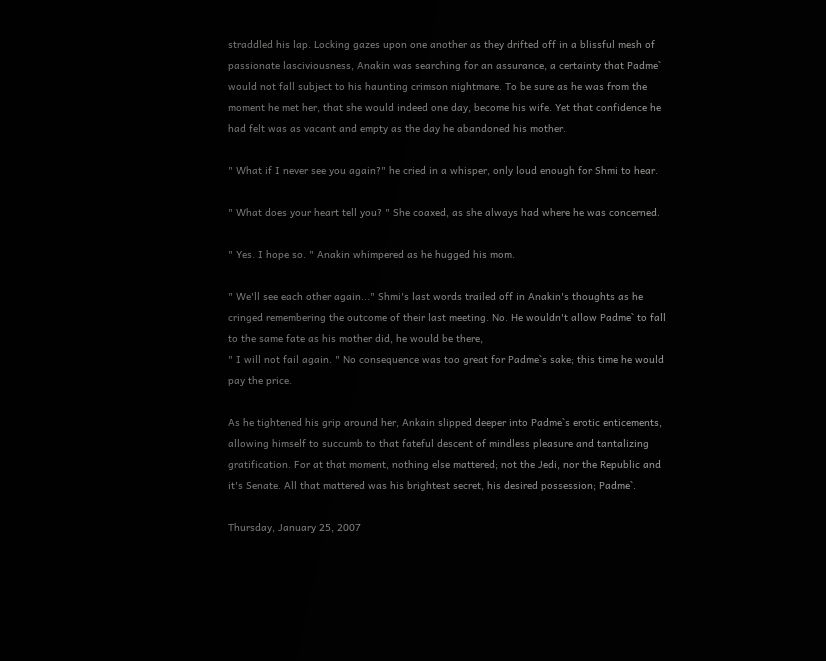straddled his lap. Locking gazes upon one another as they drifted off in a blissful mesh of passionate lasciviousness, Anakin was searching for an assurance, a certainty that Padme` would not fall subject to his haunting crimson nightmare. To be sure as he was from the moment he met her, that she would indeed one day, become his wife. Yet that confidence he had felt was as vacant and empty as the day he abandoned his mother.

" What if I never see you again?" he cried in a whisper, only loud enough for Shmi to hear.

" What does your heart tell you? " She coaxed, as she always had where he was concerned.

" Yes. I hope so. " Anakin whimpered as he hugged his mom.

" We'll see each other again..." Shmi's last words trailed off in Anakin's thoughts as he cringed remembering the outcome of their last meeting. No. He wouldn't allow Padme` to fall to the same fate as his mother did, he would be there,
" I will not fail again. " No consequence was too great for Padme`s sake; this time he would pay the price.

As he tightened his grip around her, Ankain slipped deeper into Padme`s erotic enticements, allowing himself to succumb to that fateful descent of mindless pleasure and tantalizing gratification. For at that moment, nothing else mattered; not the Jedi, nor the Republic and it's Senate. All that mattered was his brightest secret, his desired possession; Padme`.

Thursday, January 25, 2007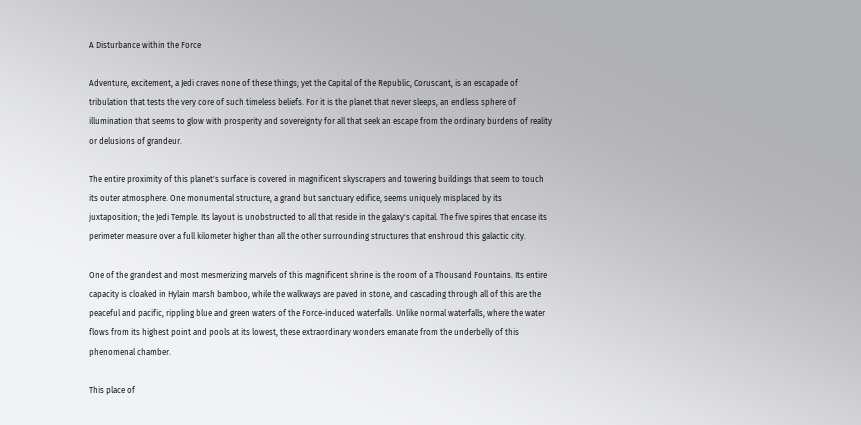A Disturbance within the Force

Adventure, excitement, a Jedi craves none of these things; yet the Capital of the Republic, Coruscant, is an escapade of tribulation that tests the very core of such timeless beliefs. For it is the planet that never sleeps, an endless sphere of illumination that seems to glow with prosperity and sovereignty for all that seek an escape from the ordinary burdens of reality or delusions of grandeur.

The entire proximity of this planet's surface is covered in magnificent skyscrapers and towering buildings that seem to touch its outer atmosphere. One monumental structure, a grand but sanctuary edifice, seems uniquely misplaced by its juxtaposition; the Jedi Temple. Its layout is unobstructed to all that reside in the galaxy's capital. The five spires that encase its perimeter measure over a full kilometer higher than all the other surrounding structures that enshroud this galactic city.

One of the grandest and most mesmerizing marvels of this magnificent shrine is the room of a Thousand Fountains. Its entire capacity is cloaked in Hylain marsh bamboo, while the walkways are paved in stone, and cascading through all of this are the peaceful and pacific, rippling blue and green waters of the Force-induced waterfalls. Unlike normal waterfalls, where the water flows from its highest point and pools at its lowest, these extraordinary wonders emanate from the underbelly of this phenomenal chamber.

This place of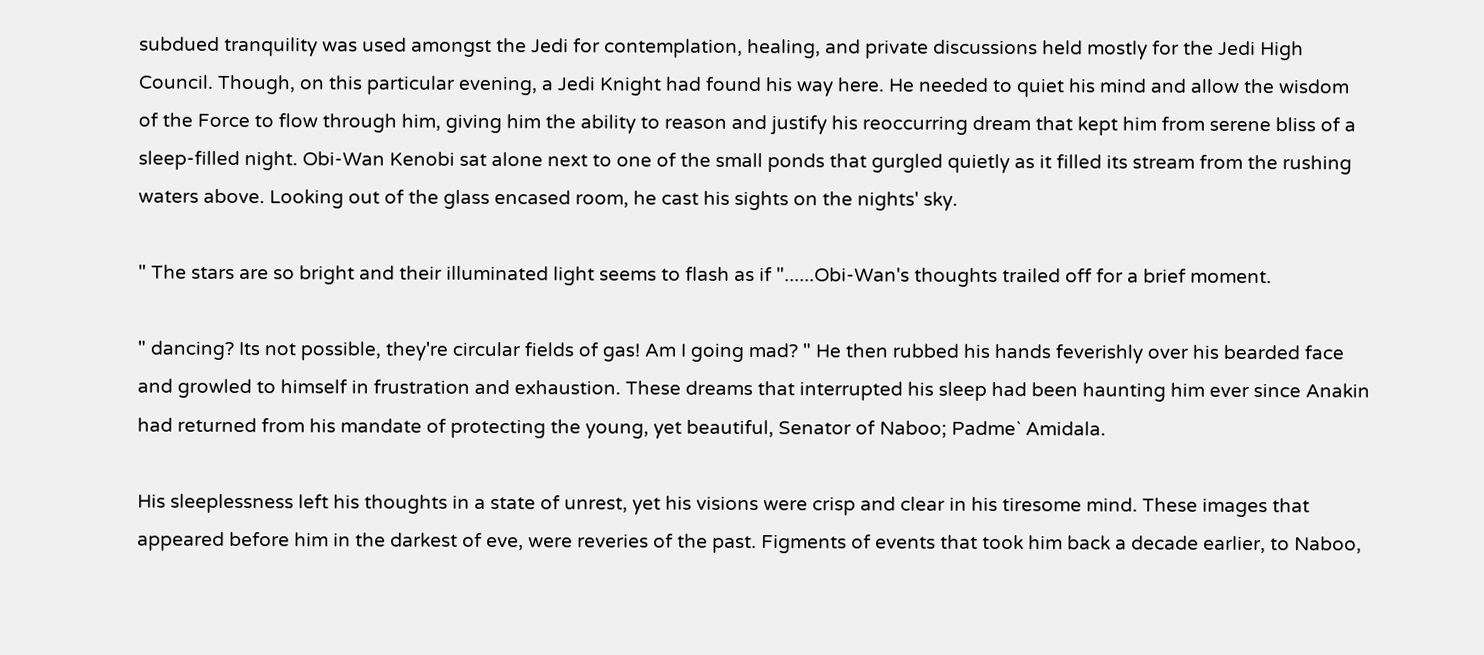subdued tranquility was used amongst the Jedi for contemplation, healing, and private discussions held mostly for the Jedi High Council. Though, on this particular evening, a Jedi Knight had found his way here. He needed to quiet his mind and allow the wisdom of the Force to flow through him, giving him the ability to reason and justify his reoccurring dream that kept him from serene bliss of a sleep-filled night. Obi-Wan Kenobi sat alone next to one of the small ponds that gurgled quietly as it filled its stream from the rushing waters above. Looking out of the glass encased room, he cast his sights on the nights' sky.

" The stars are so bright and their illuminated light seems to flash as if "......Obi-Wan's thoughts trailed off for a brief moment.

" dancing? Its not possible, they're circular fields of gas! Am I going mad? " He then rubbed his hands feverishly over his bearded face and growled to himself in frustration and exhaustion. These dreams that interrupted his sleep had been haunting him ever since Anakin had returned from his mandate of protecting the young, yet beautiful, Senator of Naboo; Padme` Amidala.

His sleeplessness left his thoughts in a state of unrest, yet his visions were crisp and clear in his tiresome mind. These images that appeared before him in the darkest of eve, were reveries of the past. Figments of events that took him back a decade earlier, to Naboo,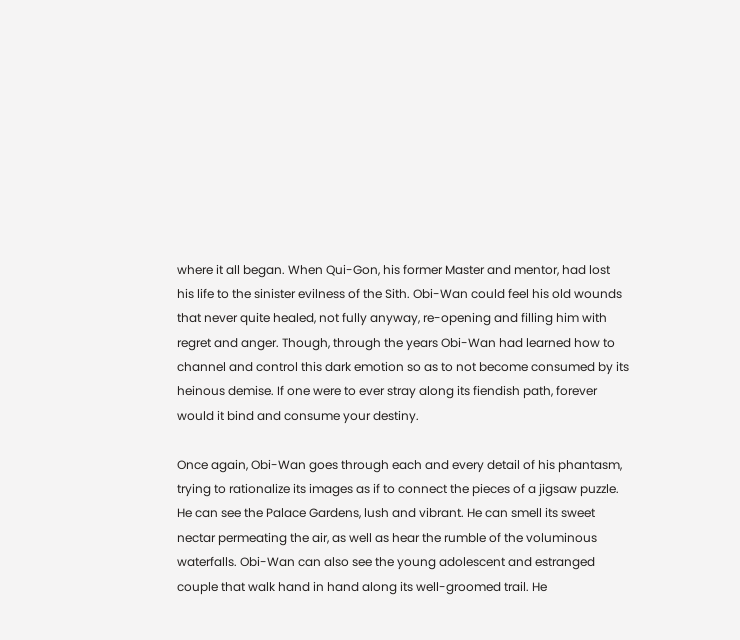where it all began. When Qui-Gon, his former Master and mentor, had lost his life to the sinister evilness of the Sith. Obi-Wan could feel his old wounds that never quite healed, not fully anyway, re-opening and filling him with regret and anger. Though, through the years Obi-Wan had learned how to channel and control this dark emotion so as to not become consumed by its heinous demise. If one were to ever stray along its fiendish path, forever would it bind and consume your destiny.

Once again, Obi-Wan goes through each and every detail of his phantasm, trying to rationalize its images as if to connect the pieces of a jigsaw puzzle. He can see the Palace Gardens, lush and vibrant. He can smell its sweet nectar permeating the air, as well as hear the rumble of the voluminous waterfalls. Obi-Wan can also see the young adolescent and estranged couple that walk hand in hand along its well-groomed trail. He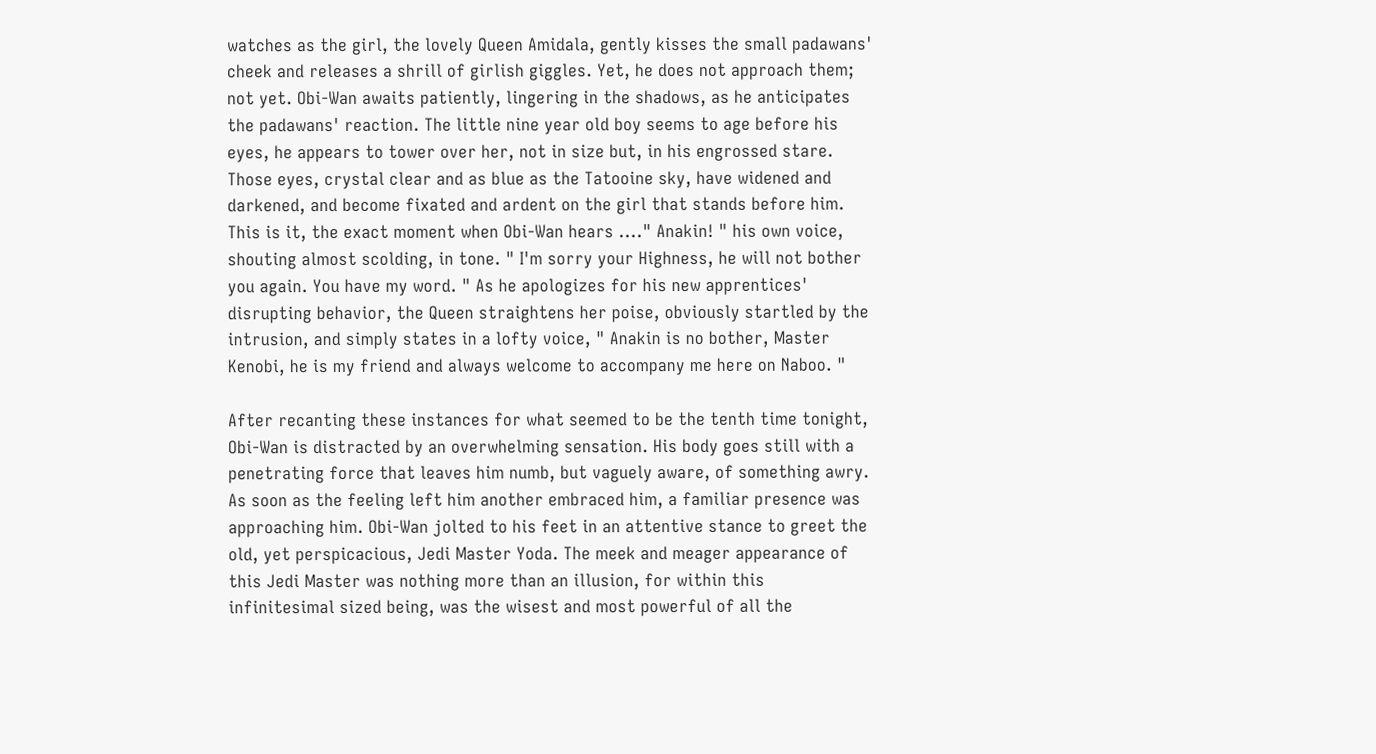watches as the girl, the lovely Queen Amidala, gently kisses the small padawans' cheek and releases a shrill of girlish giggles. Yet, he does not approach them; not yet. Obi-Wan awaits patiently, lingering in the shadows, as he anticipates the padawans' reaction. The little nine year old boy seems to age before his eyes, he appears to tower over her, not in size but, in his engrossed stare. Those eyes, crystal clear and as blue as the Tatooine sky, have widened and darkened, and become fixated and ardent on the girl that stands before him. This is it, the exact moment when Obi-Wan hears ...." Anakin! " his own voice, shouting almost scolding, in tone. " I'm sorry your Highness, he will not bother you again. You have my word. " As he apologizes for his new apprentices' disrupting behavior, the Queen straightens her poise, obviously startled by the intrusion, and simply states in a lofty voice, " Anakin is no bother, Master Kenobi, he is my friend and always welcome to accompany me here on Naboo. "

After recanting these instances for what seemed to be the tenth time tonight, Obi-Wan is distracted by an overwhelming sensation. His body goes still with a penetrating force that leaves him numb, but vaguely aware, of something awry. As soon as the feeling left him another embraced him, a familiar presence was approaching him. Obi-Wan jolted to his feet in an attentive stance to greet the old, yet perspicacious, Jedi Master Yoda. The meek and meager appearance of this Jedi Master was nothing more than an illusion, for within this infinitesimal sized being, was the wisest and most powerful of all the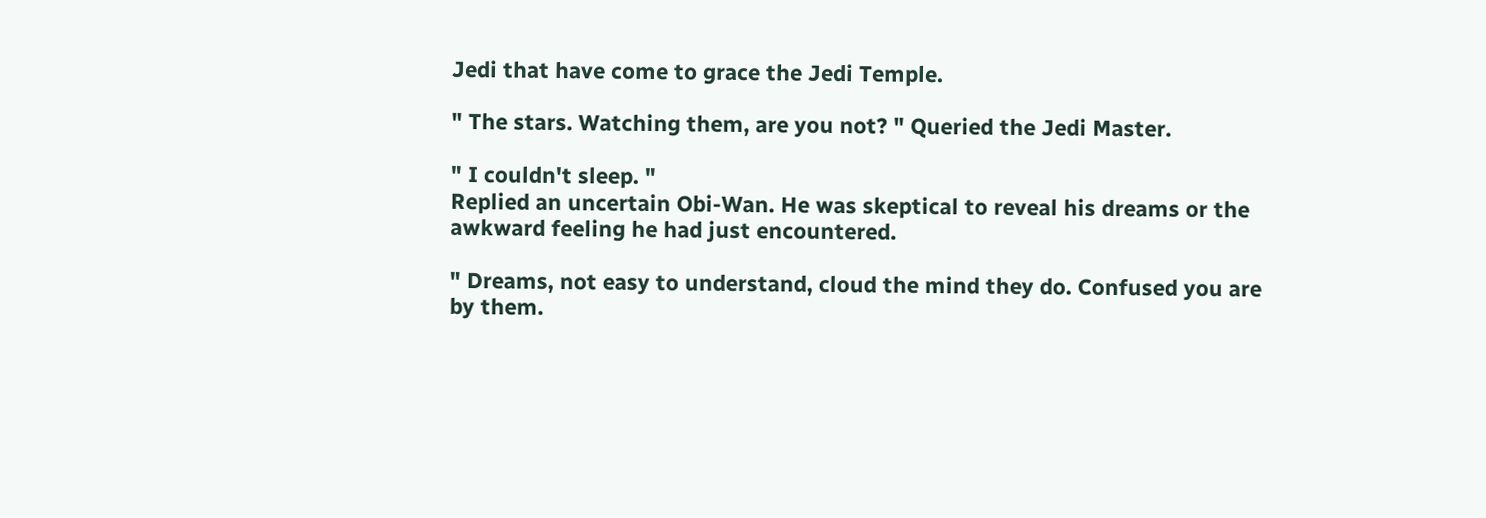Jedi that have come to grace the Jedi Temple.

" The stars. Watching them, are you not? " Queried the Jedi Master.

" I couldn't sleep. "
Replied an uncertain Obi-Wan. He was skeptical to reveal his dreams or the awkward feeling he had just encountered.

" Dreams, not easy to understand, cloud the mind they do. Confused you are by them.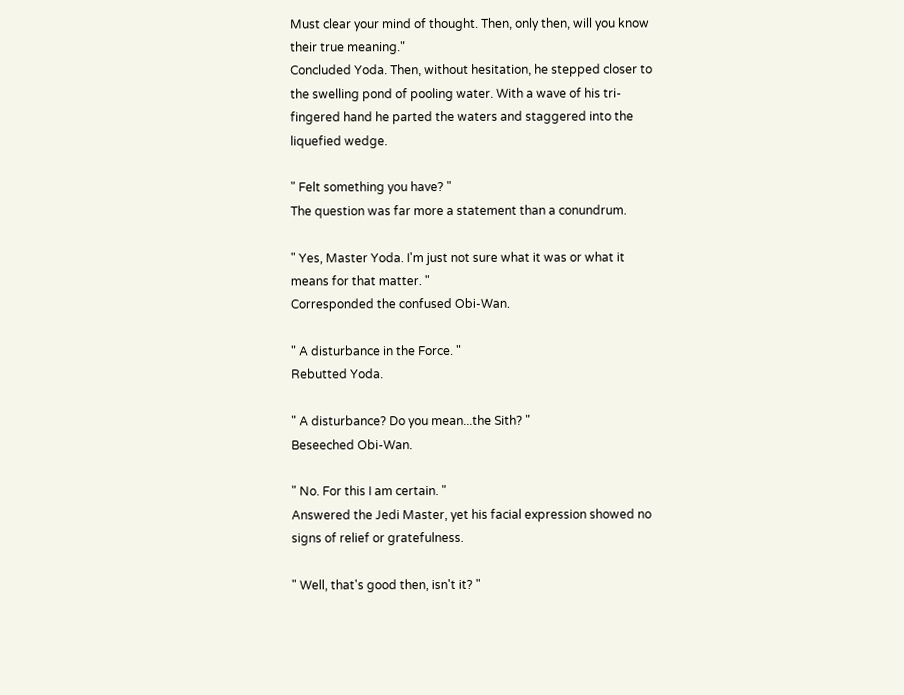Must clear your mind of thought. Then, only then, will you know their true meaning."
Concluded Yoda. Then, without hesitation, he stepped closer to the swelling pond of pooling water. With a wave of his tri-fingered hand he parted the waters and staggered into the liquefied wedge.

" Felt something you have? "
The question was far more a statement than a conundrum.

" Yes, Master Yoda. I'm just not sure what it was or what it means for that matter. "
Corresponded the confused Obi-Wan.

" A disturbance in the Force. "
Rebutted Yoda.

" A disturbance? Do you mean...the Sith? "
Beseeched Obi-Wan.

" No. For this I am certain. "
Answered the Jedi Master, yet his facial expression showed no signs of relief or gratefulness.

" Well, that's good then, isn't it? "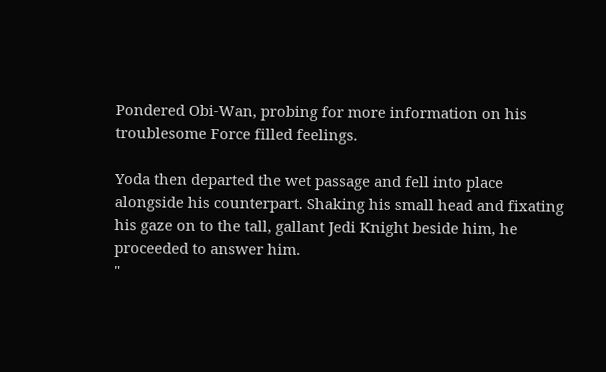Pondered Obi-Wan, probing for more information on his troublesome Force filled feelings.

Yoda then departed the wet passage and fell into place alongside his counterpart. Shaking his small head and fixating his gaze on to the tall, gallant Jedi Knight beside him, he proceeded to answer him.
"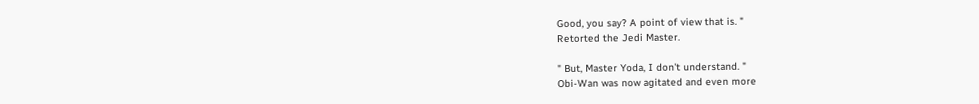Good, you say? A point of view that is. "
Retorted the Jedi Master.

" But, Master Yoda, I don't understand. "
Obi-Wan was now agitated and even more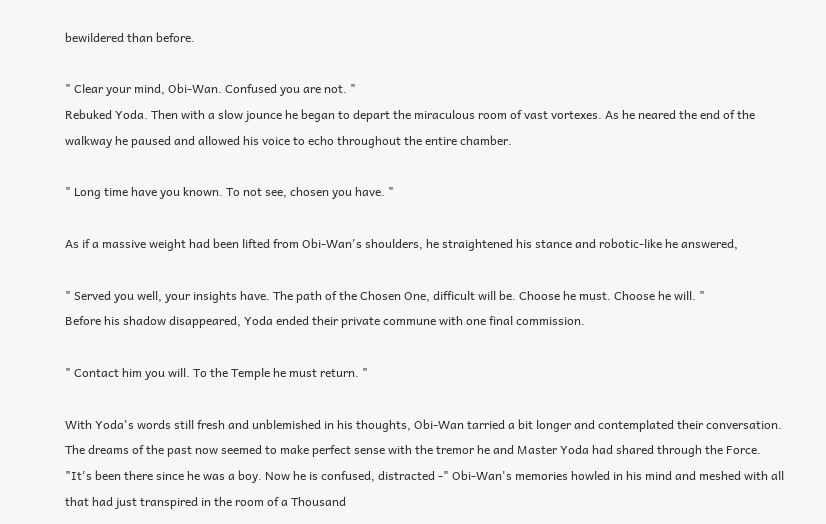bewildered than before.

" Clear your mind, Obi-Wan. Confused you are not. "
Rebuked Yoda. Then with a slow jounce he began to depart the miraculous room of vast vortexes. As he neared the end of the walkway he paused and allowed his voice to echo throughout the entire chamber.

" Long time have you known. To not see, chosen you have. "

As if a massive weight had been lifted from Obi-Wan's shoulders, he straightened his stance and robotic-like he answered,

" Served you well, your insights have. The path of the Chosen One, difficult will be. Choose he must. Choose he will. "
Before his shadow disappeared, Yoda ended their private commune with one final commission.

" Contact him you will. To the Temple he must return. "

With Yoda's words still fresh and unblemished in his thoughts, Obi-Wan tarried a bit longer and contemplated their conversation. The dreams of the past now seemed to make perfect sense with the tremor he and Master Yoda had shared through the Force. "It's been there since he was a boy. Now he is confused, distracted -" Obi-Wan's memories howled in his mind and meshed with all that had just transpired in the room of a Thousand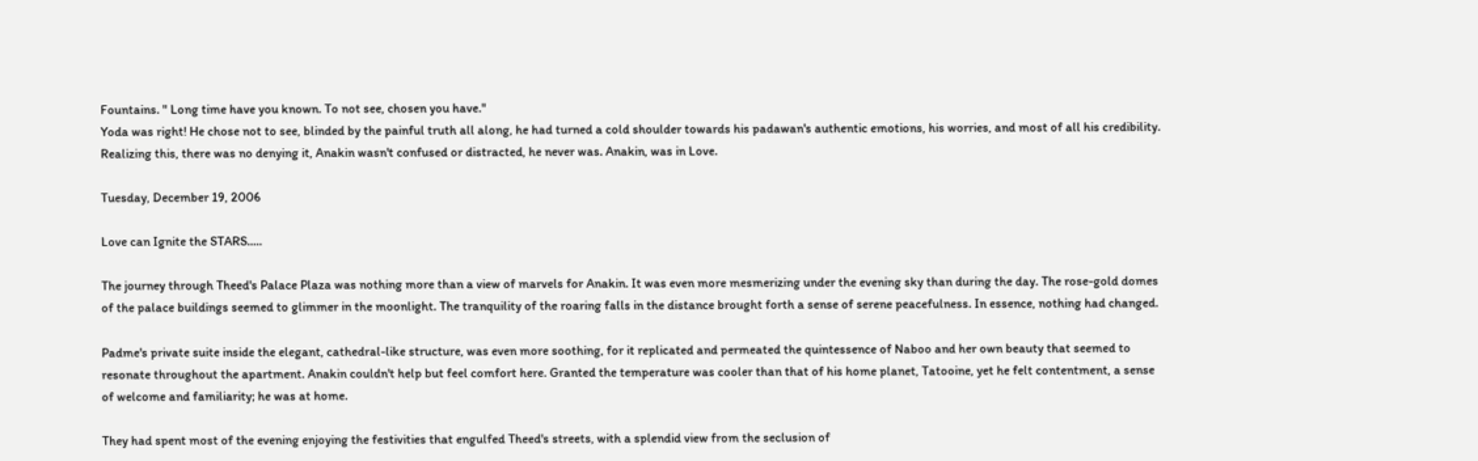Fountains. " Long time have you known. To not see, chosen you have."
Yoda was right! He chose not to see, blinded by the painful truth all along, he had turned a cold shoulder towards his padawan's authentic emotions, his worries, and most of all his credibility. Realizing this, there was no denying it, Anakin wasn't confused or distracted, he never was. Anakin, was in Love.

Tuesday, December 19, 2006

Love can Ignite the STARS.....

The journey through Theed's Palace Plaza was nothing more than a view of marvels for Anakin. It was even more mesmerizing under the evening sky than during the day. The rose-gold domes of the palace buildings seemed to glimmer in the moonlight. The tranquility of the roaring falls in the distance brought forth a sense of serene peacefulness. In essence, nothing had changed.

Padme's private suite inside the elegant, cathedral-like structure, was even more soothing, for it replicated and permeated the quintessence of Naboo and her own beauty that seemed to resonate throughout the apartment. Anakin couldn't help but feel comfort here. Granted the temperature was cooler than that of his home planet, Tatooine, yet he felt contentment, a sense of welcome and familiarity; he was at home.

They had spent most of the evening enjoying the festivities that engulfed Theed's streets, with a splendid view from the seclusion of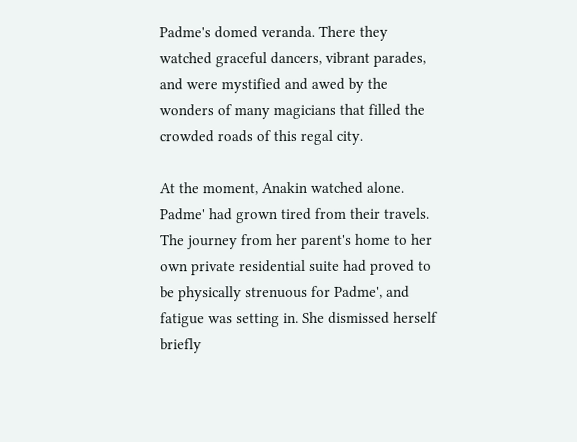Padme's domed veranda. There they watched graceful dancers, vibrant parades, and were mystified and awed by the wonders of many magicians that filled the crowded roads of this regal city.

At the moment, Anakin watched alone. Padme' had grown tired from their travels. The journey from her parent's home to her own private residential suite had proved to be physically strenuous for Padme', and fatigue was setting in. She dismissed herself briefly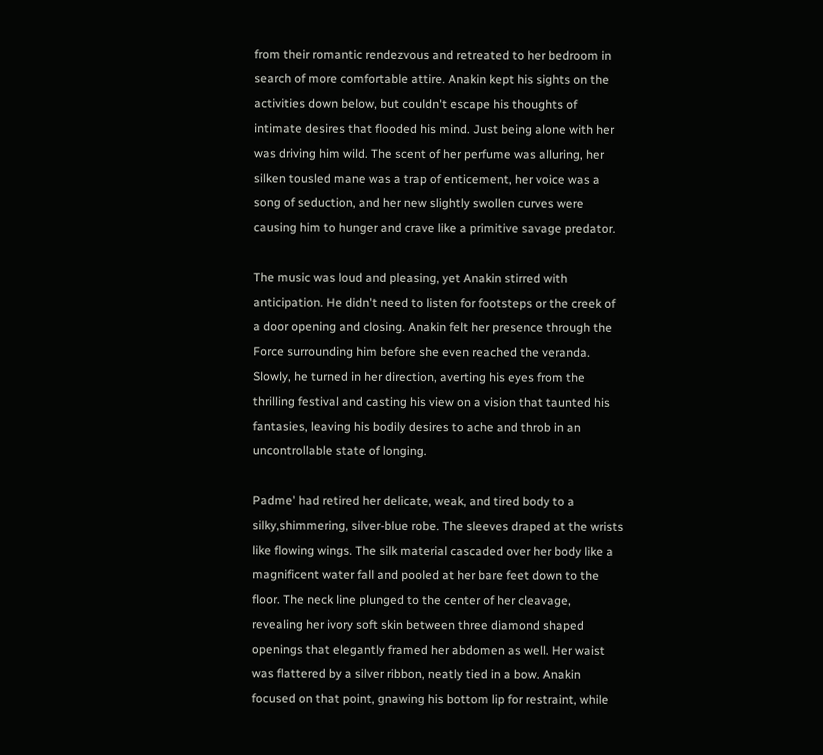from their romantic rendezvous and retreated to her bedroom in search of more comfortable attire. Anakin kept his sights on the activities down below, but couldn't escape his thoughts of intimate desires that flooded his mind. Just being alone with her was driving him wild. The scent of her perfume was alluring, her silken tousled mane was a trap of enticement, her voice was a song of seduction, and her new slightly swollen curves were causing him to hunger and crave like a primitive savage predator.

The music was loud and pleasing, yet Anakin stirred with anticipation. He didn't need to listen for footsteps or the creek of a door opening and closing. Anakin felt her presence through the Force surrounding him before she even reached the veranda. Slowly, he turned in her direction, averting his eyes from the thrilling festival and casting his view on a vision that taunted his fantasies, leaving his bodily desires to ache and throb in an uncontrollable state of longing.

Padme' had retired her delicate, weak, and tired body to a silky,shimmering, silver-blue robe. The sleeves draped at the wrists like flowing wings. The silk material cascaded over her body like a magnificent water fall and pooled at her bare feet down to the floor. The neck line plunged to the center of her cleavage, revealing her ivory soft skin between three diamond shaped openings that elegantly framed her abdomen as well. Her waist was flattered by a silver ribbon, neatly tied in a bow. Anakin focused on that point, gnawing his bottom lip for restraint, while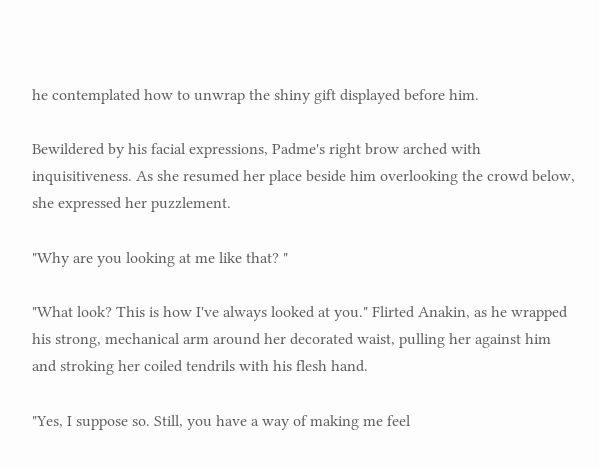he contemplated how to unwrap the shiny gift displayed before him.

Bewildered by his facial expressions, Padme's right brow arched with inquisitiveness. As she resumed her place beside him overlooking the crowd below, she expressed her puzzlement.

"Why are you looking at me like that? "

"What look? This is how I've always looked at you." Flirted Anakin, as he wrapped his strong, mechanical arm around her decorated waist, pulling her against him and stroking her coiled tendrils with his flesh hand.

"Yes, I suppose so. Still, you have a way of making me feel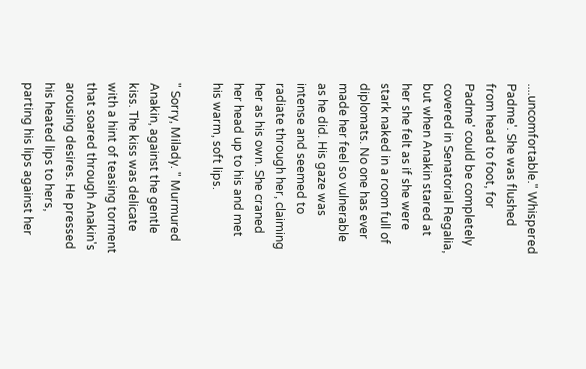....uncomfortable." Whispered Padme'. She was flushed from head to foot, for Padme' could be completely covered in Senatorial Regalia, but when Anakin stared at her she felt as if she were stark naked in a room full of diplomats. No one has ever made her feel so vulnerable as he did. His gaze was intense and seemed to radiate through her, claiming her as his own. She craned her head up to his and met his warm, soft lips.

" Sorry, Milady. " Murmured Anakin, against the gentle kiss. The kiss was delicate with a hint of teasing torment that soared through Anakin's arousing desires. He pressed his heated lips to hers, parting his lips against her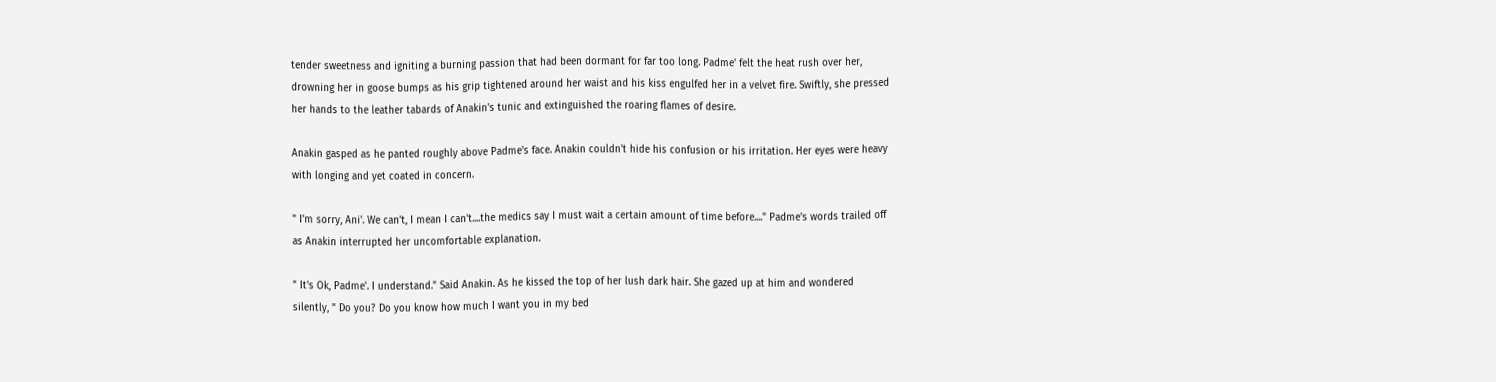tender sweetness and igniting a burning passion that had been dormant for far too long. Padme' felt the heat rush over her, drowning her in goose bumps as his grip tightened around her waist and his kiss engulfed her in a velvet fire. Swiftly, she pressed her hands to the leather tabards of Anakin's tunic and extinguished the roaring flames of desire.

Anakin gasped as he panted roughly above Padme's face. Anakin couldn't hide his confusion or his irritation. Her eyes were heavy with longing and yet coated in concern.

" I'm sorry, Ani'. We can't, I mean I can't....the medics say I must wait a certain amount of time before...." Padme's words trailed off as Anakin interrupted her uncomfortable explanation.

" It's Ok, Padme'. I understand." Said Anakin. As he kissed the top of her lush dark hair. She gazed up at him and wondered silently, " Do you? Do you know how much I want you in my bed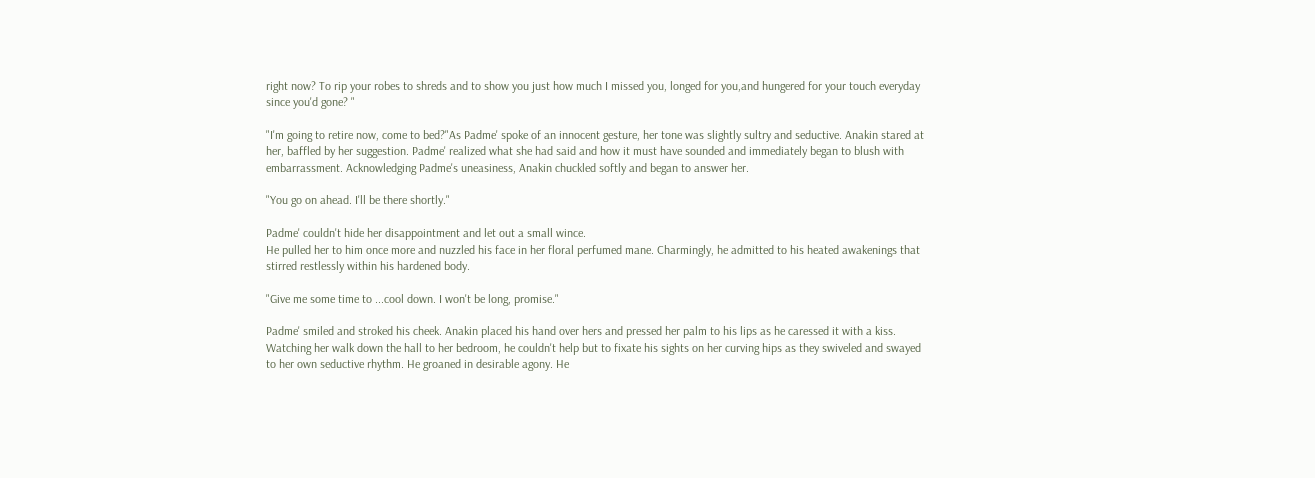right now? To rip your robes to shreds and to show you just how much I missed you, longed for you,and hungered for your touch everyday since you'd gone? "

"I'm going to retire now, come to bed?"As Padme' spoke of an innocent gesture, her tone was slightly sultry and seductive. Anakin stared at her, baffled by her suggestion. Padme' realized what she had said and how it must have sounded and immediately began to blush with embarrassment. Acknowledging Padme's uneasiness, Anakin chuckled softly and began to answer her.

"You go on ahead. I'll be there shortly."

Padme' couldn't hide her disappointment and let out a small wince.
He pulled her to him once more and nuzzled his face in her floral perfumed mane. Charmingly, he admitted to his heated awakenings that stirred restlessly within his hardened body.

"Give me some time to ...cool down. I won't be long, promise."

Padme' smiled and stroked his cheek. Anakin placed his hand over hers and pressed her palm to his lips as he caressed it with a kiss. Watching her walk down the hall to her bedroom, he couldn't help but to fixate his sights on her curving hips as they swiveled and swayed to her own seductive rhythm. He groaned in desirable agony. He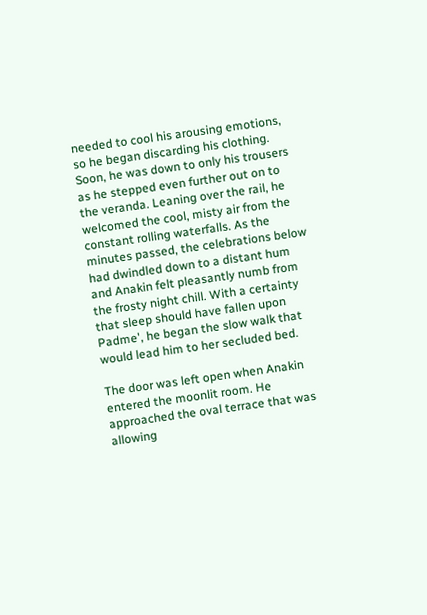needed to cool his arousing emotions, so he began discarding his clothing. Soon, he was down to only his trousers as he stepped even further out on to the veranda. Leaning over the rail, he welcomed the cool, misty air from the constant rolling waterfalls. As the minutes passed, the celebrations below had dwindled down to a distant hum and Anakin felt pleasantly numb from the frosty night chill. With a certainty that sleep should have fallen upon Padme', he began the slow walk that would lead him to her secluded bed.

The door was left open when Anakin entered the moonlit room. He approached the oval terrace that was allowing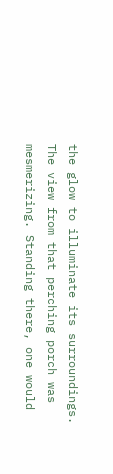the glow to illuminate its surroundings. The view from that perching porch was mesmerizing. Standing there, one would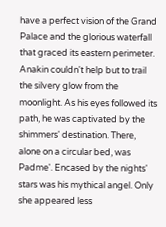have a perfect vision of the Grand Palace and the glorious waterfall that graced its eastern perimeter. Anakin couldn't help but to trail the silvery glow from the moonlight. As his eyes followed its path, he was captivated by the shimmers' destination. There, alone on a circular bed, was Padme'. Encased by the nights' stars was his mythical angel. Only she appeared less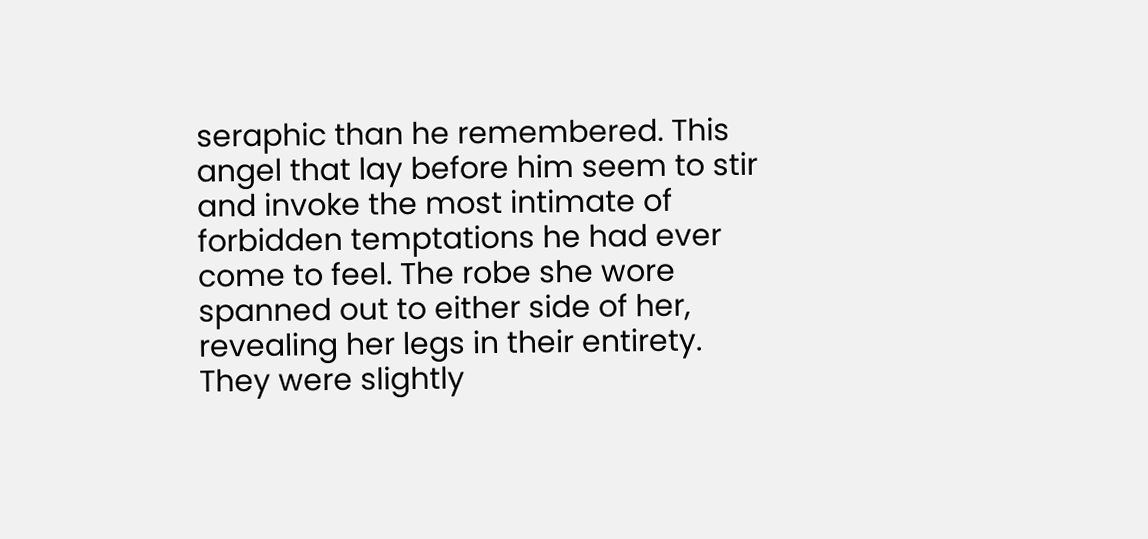seraphic than he remembered. This angel that lay before him seem to stir and invoke the most intimate of forbidden temptations he had ever come to feel. The robe she wore spanned out to either side of her, revealing her legs in their entirety. They were slightly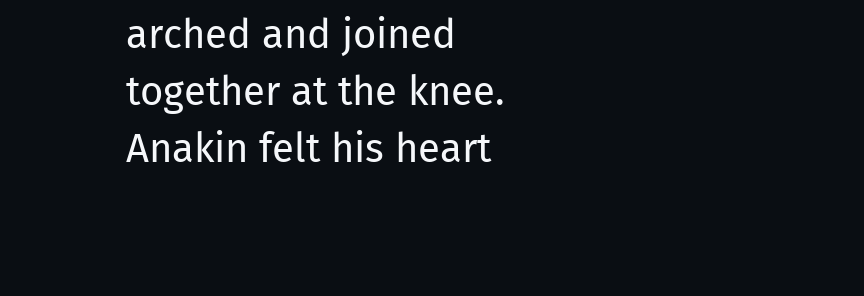arched and joined together at the knee. Anakin felt his heart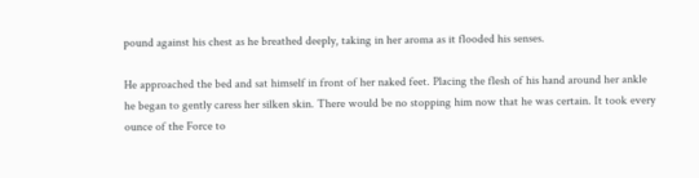pound against his chest as he breathed deeply, taking in her aroma as it flooded his senses.

He approached the bed and sat himself in front of her naked feet. Placing the flesh of his hand around her ankle he began to gently caress her silken skin. There would be no stopping him now that he was certain. It took every ounce of the Force to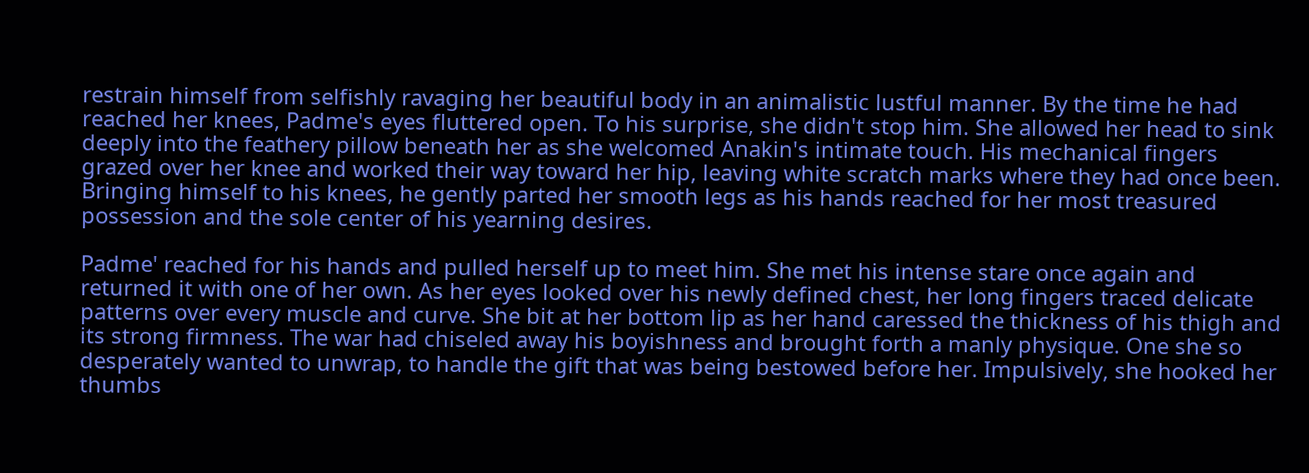restrain himself from selfishly ravaging her beautiful body in an animalistic lustful manner. By the time he had reached her knees, Padme's eyes fluttered open. To his surprise, she didn't stop him. She allowed her head to sink deeply into the feathery pillow beneath her as she welcomed Anakin's intimate touch. His mechanical fingers grazed over her knee and worked their way toward her hip, leaving white scratch marks where they had once been. Bringing himself to his knees, he gently parted her smooth legs as his hands reached for her most treasured possession and the sole center of his yearning desires.

Padme' reached for his hands and pulled herself up to meet him. She met his intense stare once again and returned it with one of her own. As her eyes looked over his newly defined chest, her long fingers traced delicate patterns over every muscle and curve. She bit at her bottom lip as her hand caressed the thickness of his thigh and its strong firmness. The war had chiseled away his boyishness and brought forth a manly physique. One she so desperately wanted to unwrap, to handle the gift that was being bestowed before her. Impulsively, she hooked her thumbs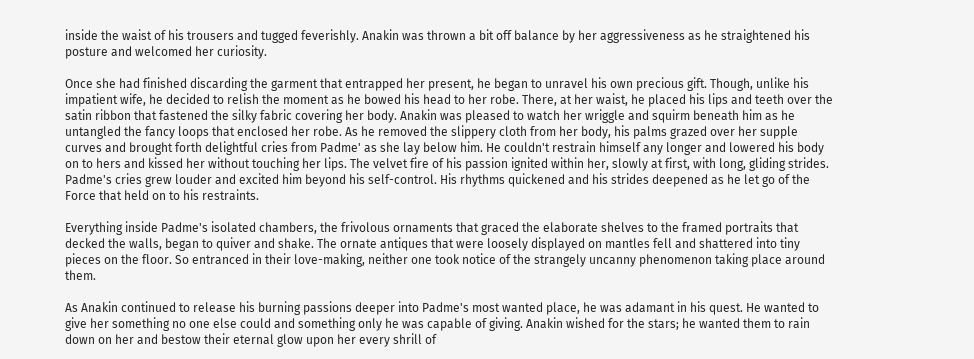inside the waist of his trousers and tugged feverishly. Anakin was thrown a bit off balance by her aggressiveness as he straightened his posture and welcomed her curiosity.

Once she had finished discarding the garment that entrapped her present, he began to unravel his own precious gift. Though, unlike his impatient wife, he decided to relish the moment as he bowed his head to her robe. There, at her waist, he placed his lips and teeth over the satin ribbon that fastened the silky fabric covering her body. Anakin was pleased to watch her wriggle and squirm beneath him as he untangled the fancy loops that enclosed her robe. As he removed the slippery cloth from her body, his palms grazed over her supple curves and brought forth delightful cries from Padme' as she lay below him. He couldn't restrain himself any longer and lowered his body on to hers and kissed her without touching her lips. The velvet fire of his passion ignited within her, slowly at first, with long, gliding strides. Padme's cries grew louder and excited him beyond his self-control. His rhythms quickened and his strides deepened as he let go of the Force that held on to his restraints.

Everything inside Padme's isolated chambers, the frivolous ornaments that graced the elaborate shelves to the framed portraits that decked the walls, began to quiver and shake. The ornate antiques that were loosely displayed on mantles fell and shattered into tiny pieces on the floor. So entranced in their love-making, neither one took notice of the strangely uncanny phenomenon taking place around them.

As Anakin continued to release his burning passions deeper into Padme's most wanted place, he was adamant in his quest. He wanted to give her something no one else could and something only he was capable of giving. Anakin wished for the stars; he wanted them to rain down on her and bestow their eternal glow upon her every shrill of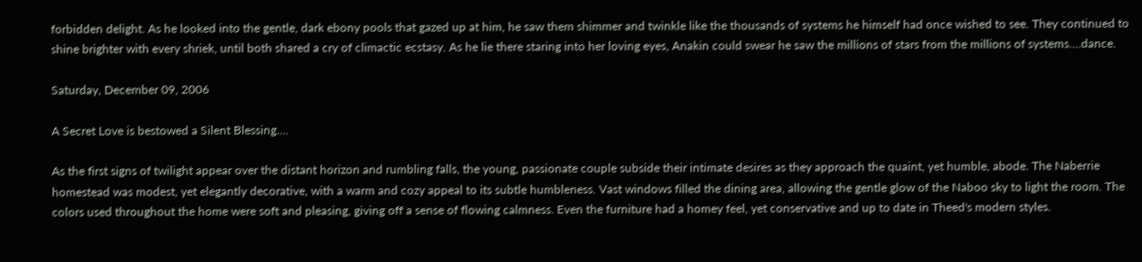forbidden delight. As he looked into the gentle, dark ebony pools that gazed up at him, he saw them shimmer and twinkle like the thousands of systems he himself had once wished to see. They continued to shine brighter with every shriek, until both shared a cry of climactic ecstasy. As he lie there staring into her loving eyes, Anakin could swear he saw the millions of stars from the millions of systems....dance.

Saturday, December 09, 2006

A Secret Love is bestowed a Silent Blessing....

As the first signs of twilight appear over the distant horizon and rumbling falls, the young, passionate couple subside their intimate desires as they approach the quaint, yet humble, abode. The Naberrie homestead was modest, yet elegantly decorative, with a warm and cozy appeal to its subtle humbleness. Vast windows filled the dining area, allowing the gentle glow of the Naboo sky to light the room. The colors used throughout the home were soft and pleasing, giving off a sense of flowing calmness. Even the furniture had a homey feel, yet conservative and up to date in Theed's modern styles.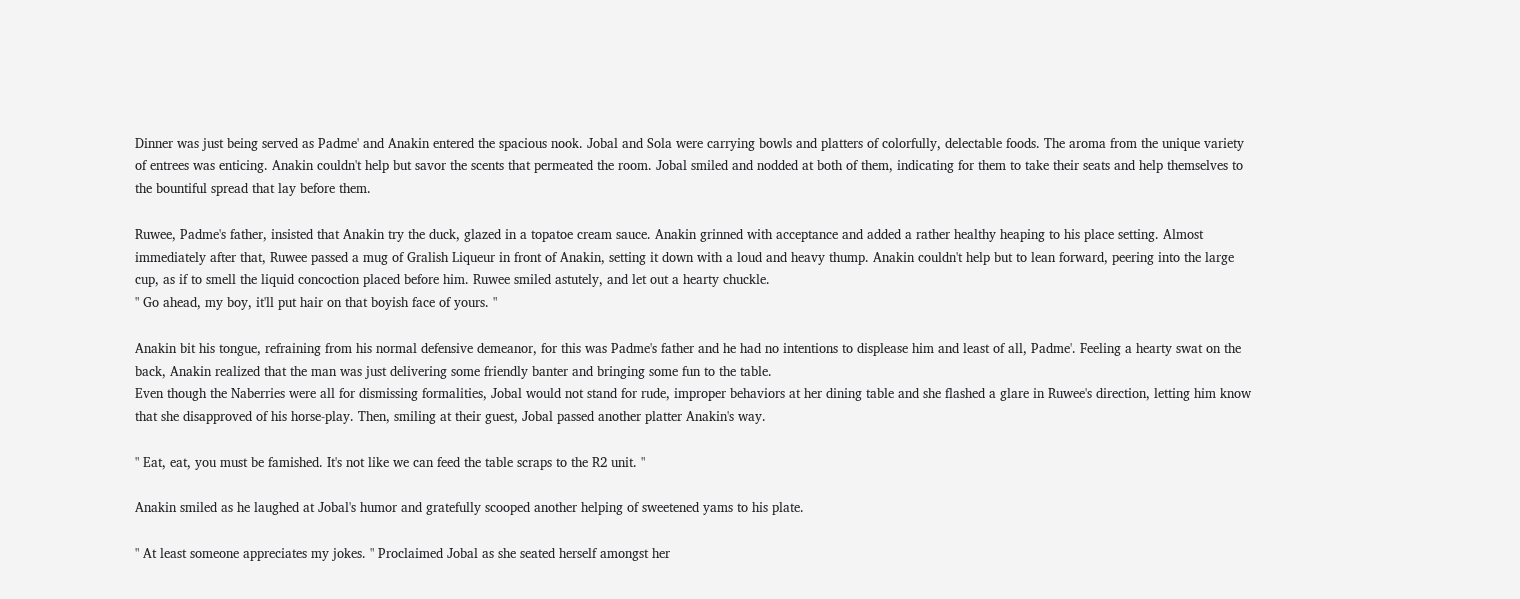Dinner was just being served as Padme' and Anakin entered the spacious nook. Jobal and Sola were carrying bowls and platters of colorfully, delectable foods. The aroma from the unique variety of entrees was enticing. Anakin couldn't help but savor the scents that permeated the room. Jobal smiled and nodded at both of them, indicating for them to take their seats and help themselves to the bountiful spread that lay before them.

Ruwee, Padme's father, insisted that Anakin try the duck, glazed in a topatoe cream sauce. Anakin grinned with acceptance and added a rather healthy heaping to his place setting. Almost immediately after that, Ruwee passed a mug of Gralish Liqueur in front of Anakin, setting it down with a loud and heavy thump. Anakin couldn't help but to lean forward, peering into the large cup, as if to smell the liquid concoction placed before him. Ruwee smiled astutely, and let out a hearty chuckle.
" Go ahead, my boy, it'll put hair on that boyish face of yours. "

Anakin bit his tongue, refraining from his normal defensive demeanor, for this was Padme's father and he had no intentions to displease him and least of all, Padme'. Feeling a hearty swat on the back, Anakin realized that the man was just delivering some friendly banter and bringing some fun to the table.
Even though the Naberries were all for dismissing formalities, Jobal would not stand for rude, improper behaviors at her dining table and she flashed a glare in Ruwee's direction, letting him know that she disapproved of his horse-play. Then, smiling at their guest, Jobal passed another platter Anakin's way.

" Eat, eat, you must be famished. It's not like we can feed the table scraps to the R2 unit. "

Anakin smiled as he laughed at Jobal's humor and gratefully scooped another helping of sweetened yams to his plate.

" At least someone appreciates my jokes. " Proclaimed Jobal as she seated herself amongst her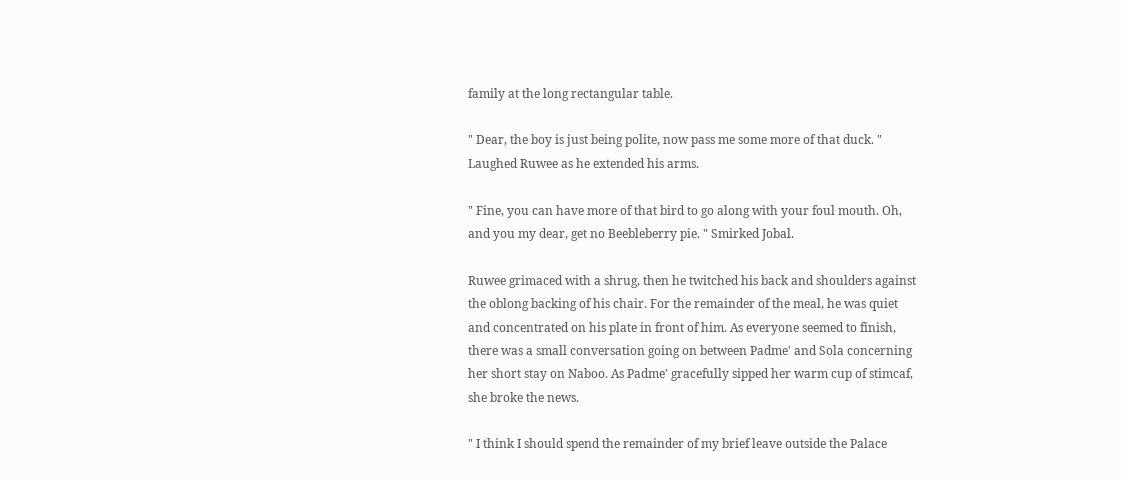family at the long rectangular table.

" Dear, the boy is just being polite, now pass me some more of that duck. " Laughed Ruwee as he extended his arms.

" Fine, you can have more of that bird to go along with your foul mouth. Oh, and you my dear, get no Beebleberry pie. " Smirked Jobal.

Ruwee grimaced with a shrug, then he twitched his back and shoulders against the oblong backing of his chair. For the remainder of the meal, he was quiet and concentrated on his plate in front of him. As everyone seemed to finish, there was a small conversation going on between Padme' and Sola concerning her short stay on Naboo. As Padme' gracefully sipped her warm cup of stimcaf, she broke the news.

" I think I should spend the remainder of my brief leave outside the Palace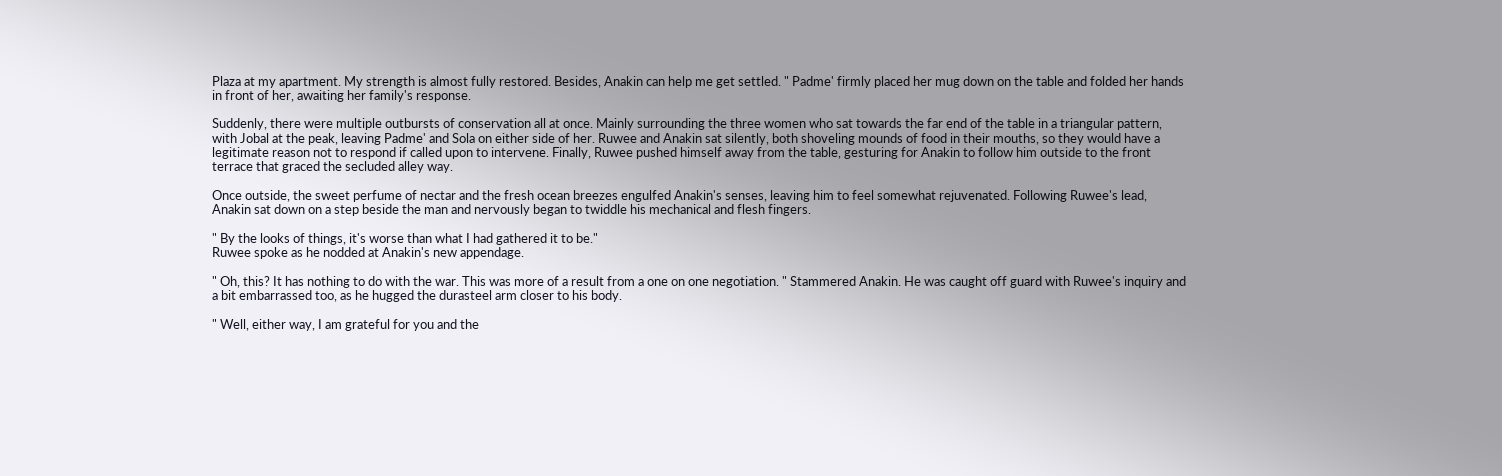Plaza at my apartment. My strength is almost fully restored. Besides, Anakin can help me get settled. " Padme' firmly placed her mug down on the table and folded her hands in front of her, awaiting her family's response.

Suddenly, there were multiple outbursts of conservation all at once. Mainly surrounding the three women who sat towards the far end of the table in a triangular pattern, with Jobal at the peak, leaving Padme' and Sola on either side of her. Ruwee and Anakin sat silently, both shoveling mounds of food in their mouths, so they would have a legitimate reason not to respond if called upon to intervene. Finally, Ruwee pushed himself away from the table, gesturing for Anakin to follow him outside to the front terrace that graced the secluded alley way.

Once outside, the sweet perfume of nectar and the fresh ocean breezes engulfed Anakin's senses, leaving him to feel somewhat rejuvenated. Following Ruwee's lead, Anakin sat down on a step beside the man and nervously began to twiddle his mechanical and flesh fingers.

" By the looks of things, it's worse than what I had gathered it to be."
Ruwee spoke as he nodded at Anakin's new appendage.

" Oh, this? It has nothing to do with the war. This was more of a result from a one on one negotiation. " Stammered Anakin. He was caught off guard with Ruwee's inquiry and a bit embarrassed too, as he hugged the durasteel arm closer to his body.

" Well, either way, I am grateful for you and the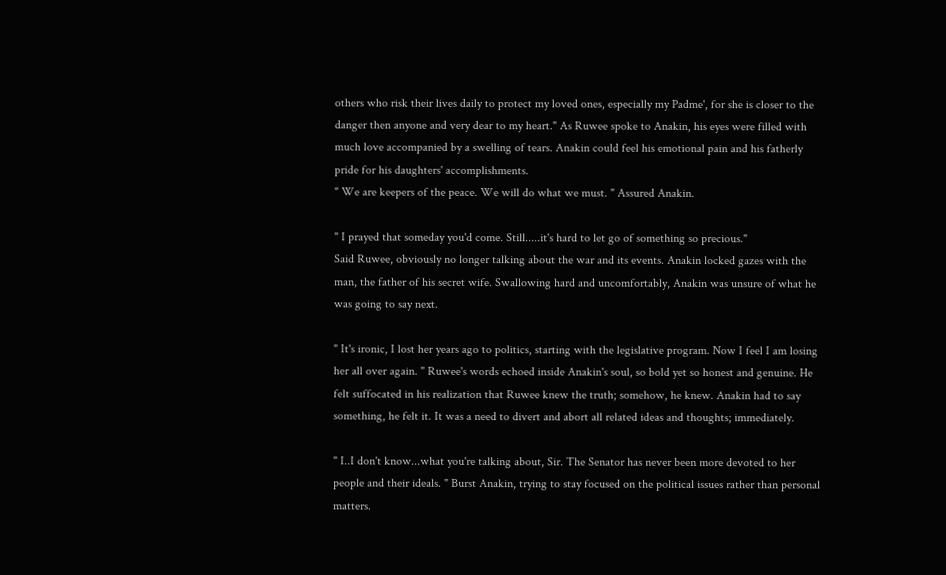others who risk their lives daily to protect my loved ones, especially my Padme', for she is closer to the danger then anyone and very dear to my heart." As Ruwee spoke to Anakin, his eyes were filled with much love accompanied by a swelling of tears. Anakin could feel his emotional pain and his fatherly pride for his daughters' accomplishments.
" We are keepers of the peace. We will do what we must. " Assured Anakin.

" I prayed that someday you'd come. Still.....it's hard to let go of something so precious."
Said Ruwee, obviously no longer talking about the war and its events. Anakin locked gazes with the man, the father of his secret wife. Swallowing hard and uncomfortably, Anakin was unsure of what he was going to say next.

" It's ironic, I lost her years ago to politics, starting with the legislative program. Now I feel I am losing her all over again. " Ruwee's words echoed inside Anakin's soul, so bold yet so honest and genuine. He felt suffocated in his realization that Ruwee knew the truth; somehow, he knew. Anakin had to say something, he felt it. It was a need to divert and abort all related ideas and thoughts; immediately.

" I..I don't know...what you're talking about, Sir. The Senator has never been more devoted to her people and their ideals. " Burst Anakin, trying to stay focused on the political issues rather than personal matters.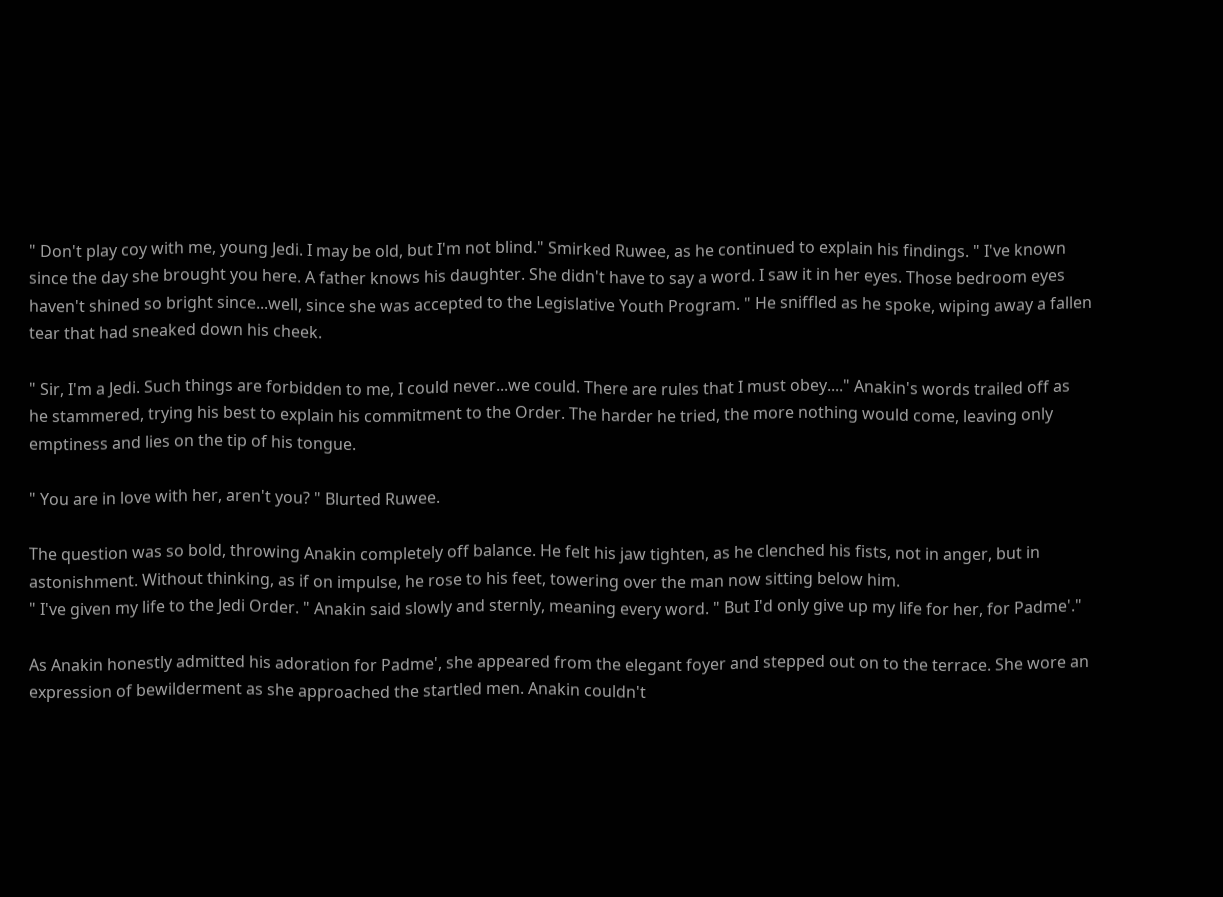" Don't play coy with me, young Jedi. I may be old, but I'm not blind." Smirked Ruwee, as he continued to explain his findings. " I've known since the day she brought you here. A father knows his daughter. She didn't have to say a word. I saw it in her eyes. Those bedroom eyes haven't shined so bright since...well, since she was accepted to the Legislative Youth Program. " He sniffled as he spoke, wiping away a fallen tear that had sneaked down his cheek.

" Sir, I'm a Jedi. Such things are forbidden to me, I could never...we could. There are rules that I must obey...." Anakin's words trailed off as he stammered, trying his best to explain his commitment to the Order. The harder he tried, the more nothing would come, leaving only emptiness and lies on the tip of his tongue.

" You are in love with her, aren't you? " Blurted Ruwee.

The question was so bold, throwing Anakin completely off balance. He felt his jaw tighten, as he clenched his fists, not in anger, but in astonishment. Without thinking, as if on impulse, he rose to his feet, towering over the man now sitting below him.
" I've given my life to the Jedi Order. " Anakin said slowly and sternly, meaning every word. " But I'd only give up my life for her, for Padme'."

As Anakin honestly admitted his adoration for Padme', she appeared from the elegant foyer and stepped out on to the terrace. She wore an expression of bewilderment as she approached the startled men. Anakin couldn't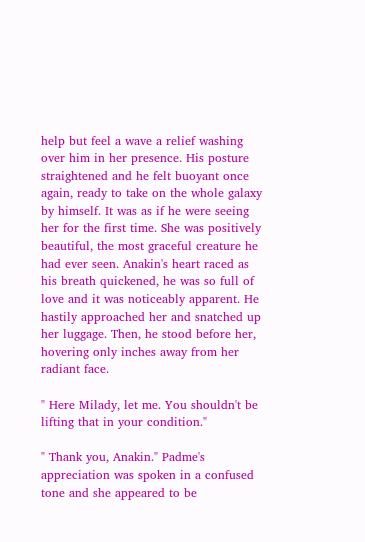help but feel a wave a relief washing over him in her presence. His posture straightened and he felt buoyant once again, ready to take on the whole galaxy by himself. It was as if he were seeing her for the first time. She was positively beautiful, the most graceful creature he had ever seen. Anakin's heart raced as his breath quickened, he was so full of love and it was noticeably apparent. He hastily approached her and snatched up her luggage. Then, he stood before her, hovering only inches away from her radiant face.

" Here Milady, let me. You shouldn't be lifting that in your condition."

" Thank you, Anakin." Padme's appreciation was spoken in a confused tone and she appeared to be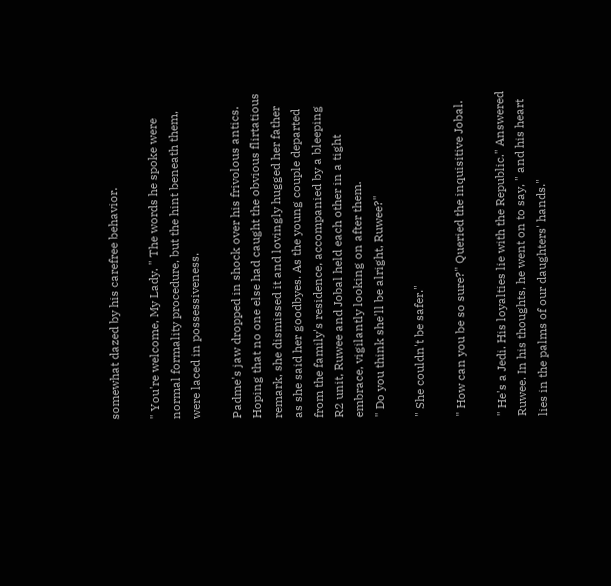somewhat dazed by his carefree behavior.

" You're welcome, My Lady. " The words he spoke were normal formality procedure, but the hint beneath them, were laced in possessiveness.

Padme's jaw dropped in shock over his frivolous antics. Hoping that no one else had caught the obvious flirtatious remark, she dismissed it and lovingly hugged her father as she said her goodbyes. As the young couple departed from the family's residence, accompanied by a bleeping R2 unit, Ruwee and Jobal held each other in a tight embrace, vigilantly looking on after them.
" Do you think she'll be alright, Ruwee?"

" She couldn't be safer."

" How can you be so sure?" Queried the inquisitive Jobal.

" He's a Jedi. His loyalties lie with the Republic." Answered Ruwee. In his thoughts, he went on to say, " and his heart lies in the palms of our daughters' hands."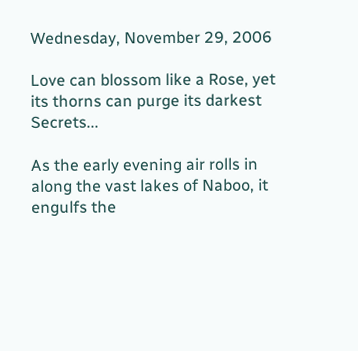Wednesday, November 29, 2006

Love can blossom like a Rose, yet its thorns can purge its darkest Secrets...

As the early evening air rolls in along the vast lakes of Naboo, it engulfs the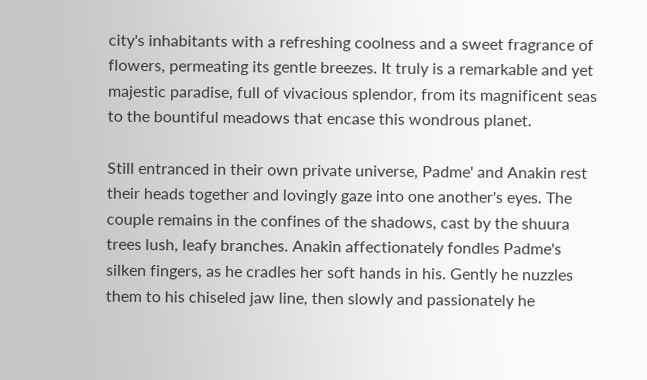city's inhabitants with a refreshing coolness and a sweet fragrance of flowers, permeating its gentle breezes. It truly is a remarkable and yet majestic paradise, full of vivacious splendor, from its magnificent seas to the bountiful meadows that encase this wondrous planet.

Still entranced in their own private universe, Padme' and Anakin rest their heads together and lovingly gaze into one another's eyes. The couple remains in the confines of the shadows, cast by the shuura trees lush, leafy branches. Anakin affectionately fondles Padme's silken fingers, as he cradles her soft hands in his. Gently he nuzzles them to his chiseled jaw line, then slowly and passionately he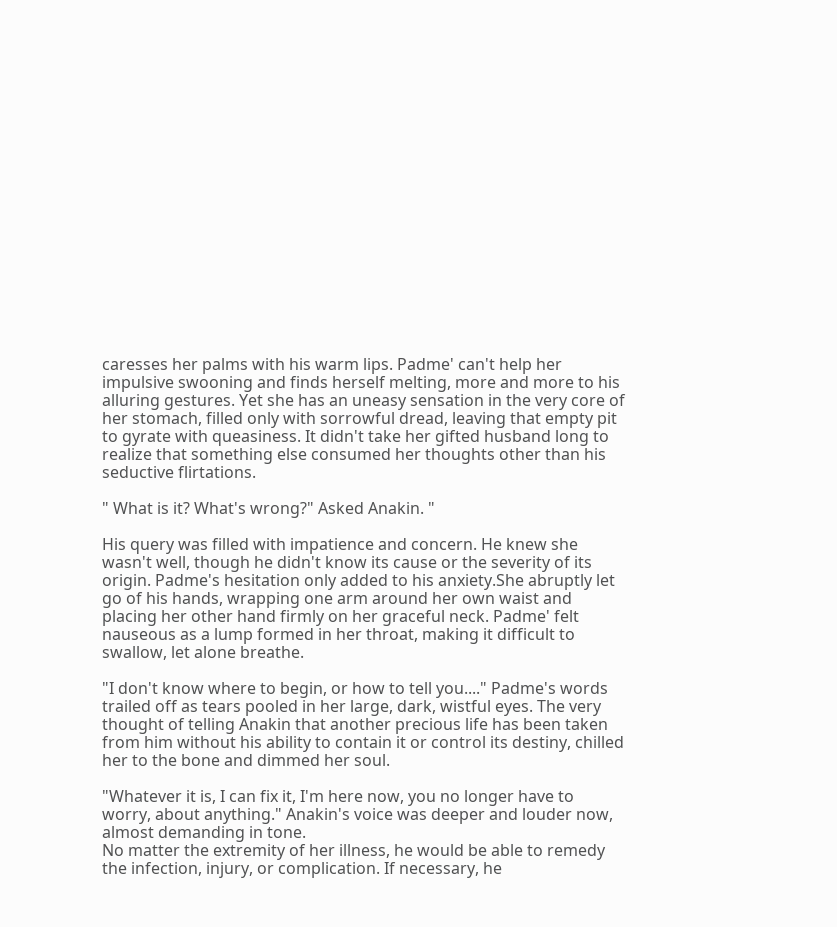caresses her palms with his warm lips. Padme' can't help her impulsive swooning and finds herself melting, more and more to his alluring gestures. Yet she has an uneasy sensation in the very core of her stomach, filled only with sorrowful dread, leaving that empty pit to gyrate with queasiness. It didn't take her gifted husband long to realize that something else consumed her thoughts other than his seductive flirtations.

" What is it? What's wrong?" Asked Anakin. "

His query was filled with impatience and concern. He knew she wasn't well, though he didn't know its cause or the severity of its origin. Padme's hesitation only added to his anxiety.She abruptly let go of his hands, wrapping one arm around her own waist and placing her other hand firmly on her graceful neck. Padme' felt nauseous as a lump formed in her throat, making it difficult to swallow, let alone breathe.

"I don't know where to begin, or how to tell you...." Padme's words trailed off as tears pooled in her large, dark, wistful eyes. The very thought of telling Anakin that another precious life has been taken from him without his ability to contain it or control its destiny, chilled her to the bone and dimmed her soul.

"Whatever it is, I can fix it, I'm here now, you no longer have to worry, about anything." Anakin's voice was deeper and louder now, almost demanding in tone.
No matter the extremity of her illness, he would be able to remedy the infection, injury, or complication. If necessary, he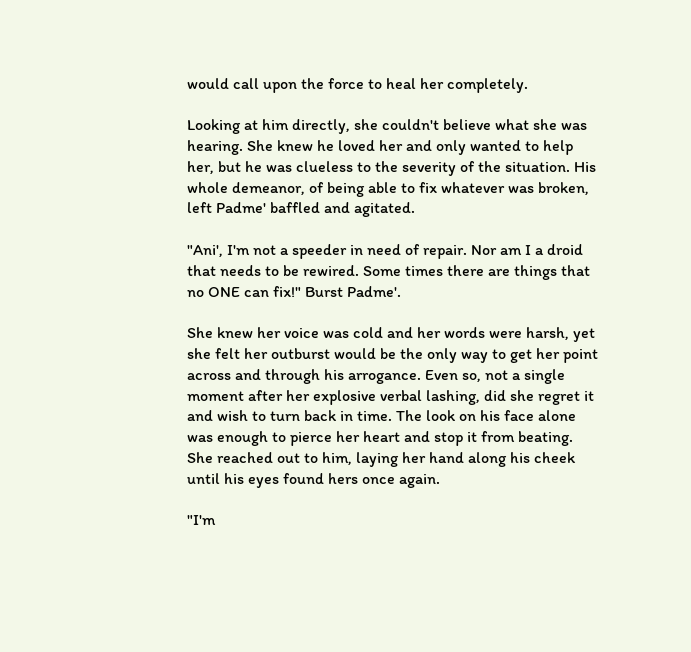would call upon the force to heal her completely.

Looking at him directly, she couldn't believe what she was hearing. She knew he loved her and only wanted to help her, but he was clueless to the severity of the situation. His whole demeanor, of being able to fix whatever was broken, left Padme' baffled and agitated.

"Ani', I'm not a speeder in need of repair. Nor am I a droid that needs to be rewired. Some times there are things that no ONE can fix!" Burst Padme'.

She knew her voice was cold and her words were harsh, yet she felt her outburst would be the only way to get her point across and through his arrogance. Even so, not a single moment after her explosive verbal lashing, did she regret it and wish to turn back in time. The look on his face alone was enough to pierce her heart and stop it from beating. She reached out to him, laying her hand along his cheek until his eyes found hers once again.

"I'm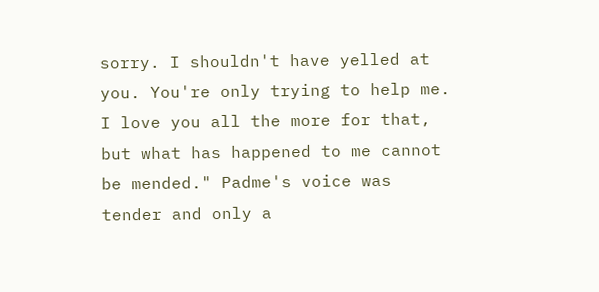sorry. I shouldn't have yelled at you. You're only trying to help me. I love you all the more for that, but what has happened to me cannot be mended." Padme's voice was tender and only a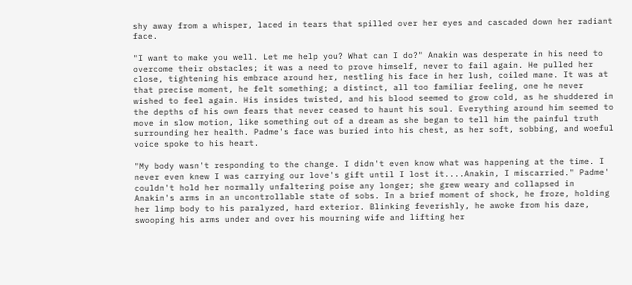shy away from a whisper, laced in tears that spilled over her eyes and cascaded down her radiant face.

"I want to make you well. Let me help you? What can I do?" Anakin was desperate in his need to overcome their obstacles; it was a need to prove himself, never to fail again. He pulled her close, tightening his embrace around her, nestling his face in her lush, coiled mane. It was at that precise moment, he felt something; a distinct, all too familiar feeling, one he never wished to feel again. His insides twisted, and his blood seemed to grow cold, as he shuddered in the depths of his own fears that never ceased to haunt his soul. Everything around him seemed to move in slow motion, like something out of a dream as she began to tell him the painful truth surrounding her health. Padme's face was buried into his chest, as her soft, sobbing, and woeful voice spoke to his heart.

"My body wasn't responding to the change. I didn't even know what was happening at the time. I never even knew I was carrying our love's gift until I lost it....Anakin, I miscarried." Padme' couldn't hold her normally unfaltering poise any longer; she grew weary and collapsed in Anakin's arms in an uncontrollable state of sobs. In a brief moment of shock, he froze, holding her limp body to his paralyzed, hard exterior. Blinking feverishly, he awoke from his daze, swooping his arms under and over his mourning wife and lifting her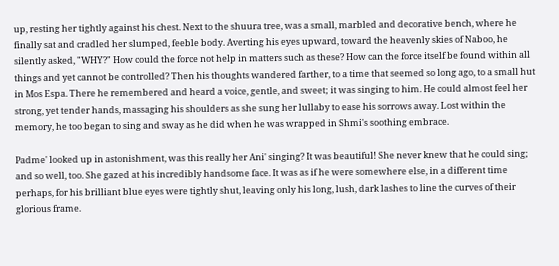up, resting her tightly against his chest. Next to the shuura tree, was a small, marbled and decorative bench, where he finally sat and cradled her slumped, feeble body. Averting his eyes upward, toward the heavenly skies of Naboo, he silently asked, "WHY?" How could the force not help in matters such as these? How can the force itself be found within all things and yet cannot be controlled? Then his thoughts wandered farther, to a time that seemed so long ago, to a small hut in Mos Espa. There he remembered and heard a voice, gentle, and sweet; it was singing to him. He could almost feel her strong, yet tender hands, massaging his shoulders as she sung her lullaby to ease his sorrows away. Lost within the memory, he too began to sing and sway as he did when he was wrapped in Shmi's soothing embrace.

Padme' looked up in astonishment, was this really her Ani' singing? It was beautiful! She never knew that he could sing; and so well, too. She gazed at his incredibly handsome face. It was as if he were somewhere else, in a different time perhaps, for his brilliant blue eyes were tightly shut, leaving only his long, lush, dark lashes to line the curves of their glorious frame.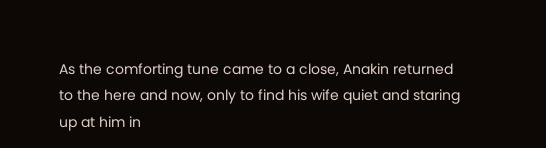As the comforting tune came to a close, Anakin returned to the here and now, only to find his wife quiet and staring up at him in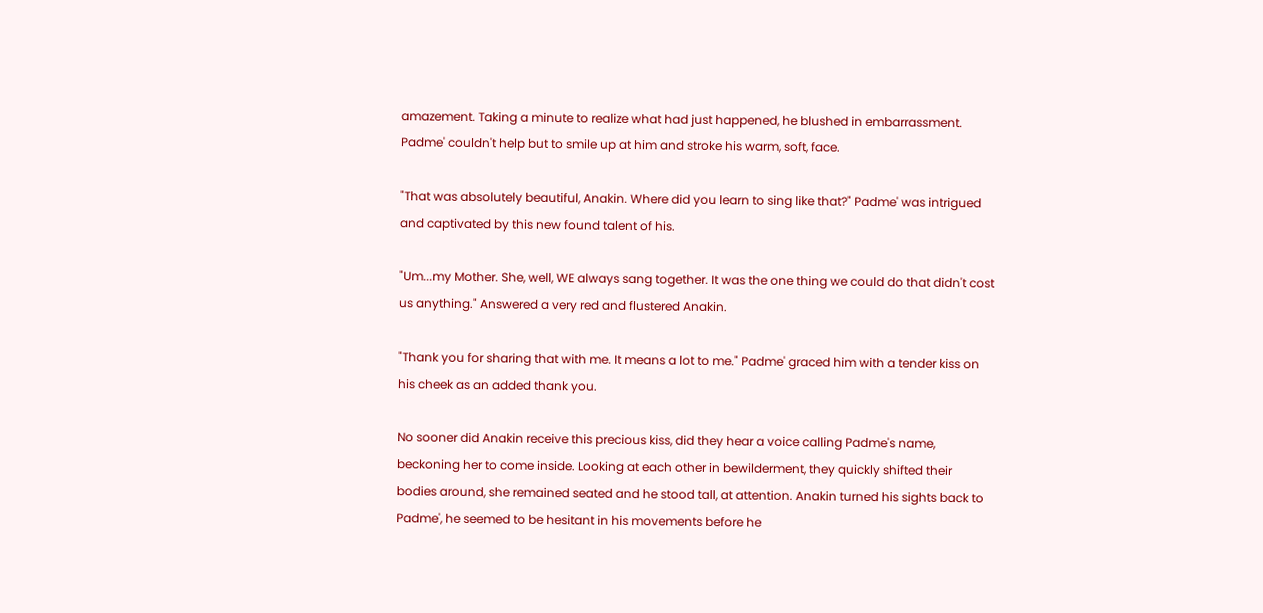amazement. Taking a minute to realize what had just happened, he blushed in embarrassment. Padme' couldn't help but to smile up at him and stroke his warm, soft, face.

"That was absolutely beautiful, Anakin. Where did you learn to sing like that?" Padme' was intrigued and captivated by this new found talent of his.

"Um...my Mother. She, well, WE always sang together. It was the one thing we could do that didn't cost us anything." Answered a very red and flustered Anakin.

"Thank you for sharing that with me. It means a lot to me." Padme' graced him with a tender kiss on his cheek as an added thank you.

No sooner did Anakin receive this precious kiss, did they hear a voice calling Padme's name, beckoning her to come inside. Looking at each other in bewilderment, they quickly shifted their bodies around, she remained seated and he stood tall, at attention. Anakin turned his sights back to Padme', he seemed to be hesitant in his movements before he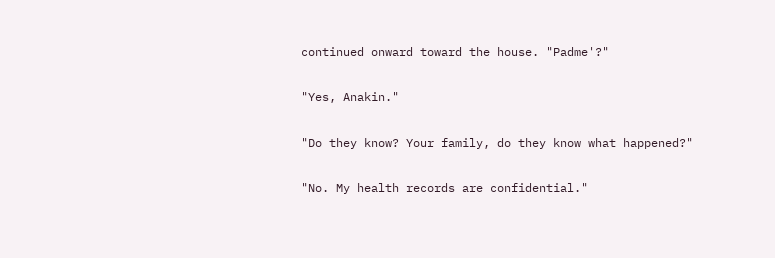continued onward toward the house. "Padme'?"

"Yes, Anakin."

"Do they know? Your family, do they know what happened?"

"No. My health records are confidential."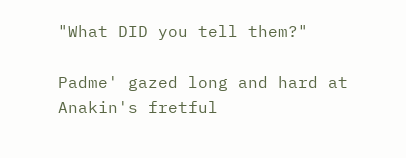"What DID you tell them?"

Padme' gazed long and hard at Anakin's fretful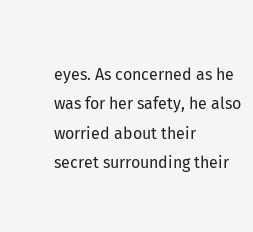eyes. As concerned as he was for her safety, he also worried about their secret surrounding their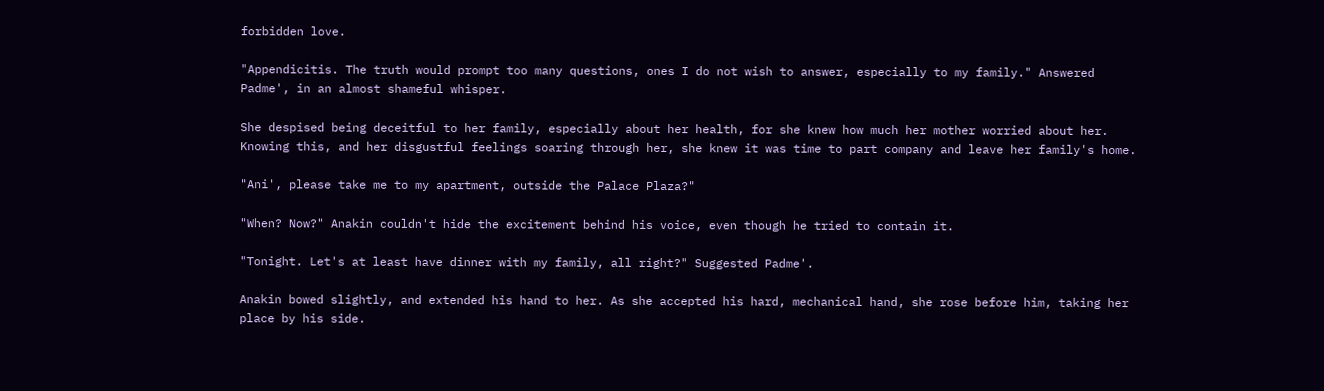forbidden love.

"Appendicitis. The truth would prompt too many questions, ones I do not wish to answer, especially to my family." Answered Padme', in an almost shameful whisper.

She despised being deceitful to her family, especially about her health, for she knew how much her mother worried about her. Knowing this, and her disgustful feelings soaring through her, she knew it was time to part company and leave her family's home.

"Ani', please take me to my apartment, outside the Palace Plaza?"

"When? Now?" Anakin couldn't hide the excitement behind his voice, even though he tried to contain it.

"Tonight. Let's at least have dinner with my family, all right?" Suggested Padme'.

Anakin bowed slightly, and extended his hand to her. As she accepted his hard, mechanical hand, she rose before him, taking her place by his side.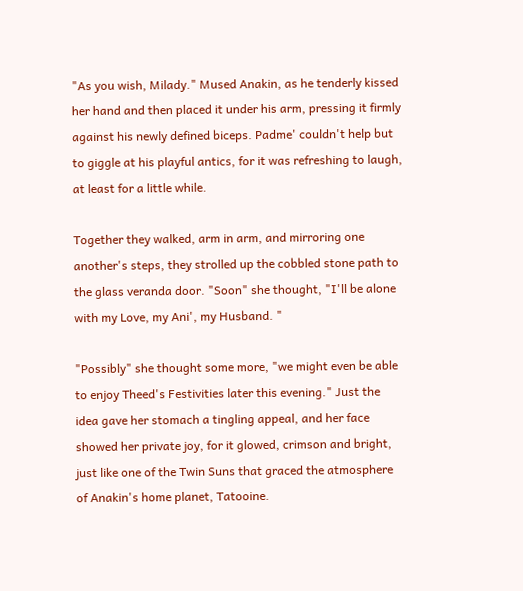"As you wish, Milady." Mused Anakin, as he tenderly kissed her hand and then placed it under his arm, pressing it firmly against his newly defined biceps. Padme' couldn't help but to giggle at his playful antics, for it was refreshing to laugh, at least for a little while.

Together they walked, arm in arm, and mirroring one another's steps, they strolled up the cobbled stone path to the glass veranda door. "Soon" she thought, "I'll be alone with my Love, my Ani', my Husband. "

"Possibly" she thought some more, "we might even be able to enjoy Theed's Festivities later this evening." Just the idea gave her stomach a tingling appeal, and her face showed her private joy, for it glowed, crimson and bright, just like one of the Twin Suns that graced the atmosphere of Anakin's home planet, Tatooine.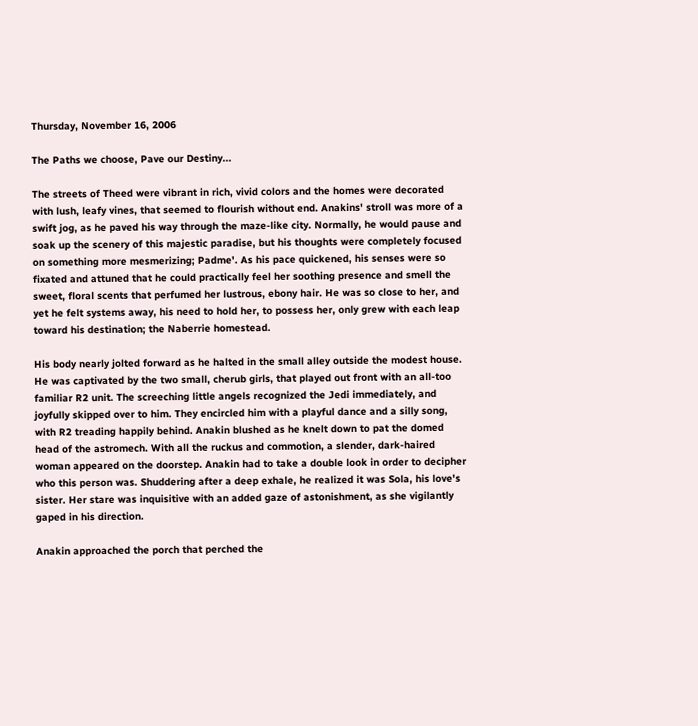Thursday, November 16, 2006

The Paths we choose, Pave our Destiny...

The streets of Theed were vibrant in rich, vivid colors and the homes were decorated with lush, leafy vines, that seemed to flourish without end. Anakins' stroll was more of a swift jog, as he paved his way through the maze-like city. Normally, he would pause and soak up the scenery of this majestic paradise, but his thoughts were completely focused on something more mesmerizing; Padme'. As his pace quickened, his senses were so fixated and attuned that he could practically feel her soothing presence and smell the sweet, floral scents that perfumed her lustrous, ebony hair. He was so close to her, and yet he felt systems away, his need to hold her, to possess her, only grew with each leap toward his destination; the Naberrie homestead.

His body nearly jolted forward as he halted in the small alley outside the modest house. He was captivated by the two small, cherub girls, that played out front with an all-too familiar R2 unit. The screeching little angels recognized the Jedi immediately, and joyfully skipped over to him. They encircled him with a playful dance and a silly song, with R2 treading happily behind. Anakin blushed as he knelt down to pat the domed head of the astromech. With all the ruckus and commotion, a slender, dark-haired woman appeared on the doorstep. Anakin had to take a double look in order to decipher who this person was. Shuddering after a deep exhale, he realized it was Sola, his love's sister. Her stare was inquisitive with an added gaze of astonishment, as she vigilantly gaped in his direction.

Anakin approached the porch that perched the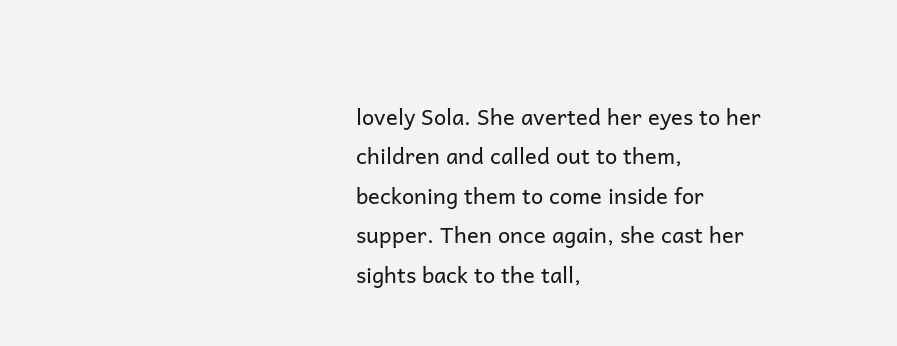lovely Sola. She averted her eyes to her children and called out to them, beckoning them to come inside for supper. Then once again, she cast her sights back to the tall,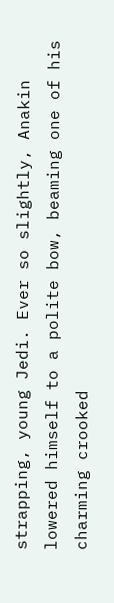strapping, young Jedi. Ever so slightly, Anakin lowered himself to a polite bow, beaming one of his charming crooked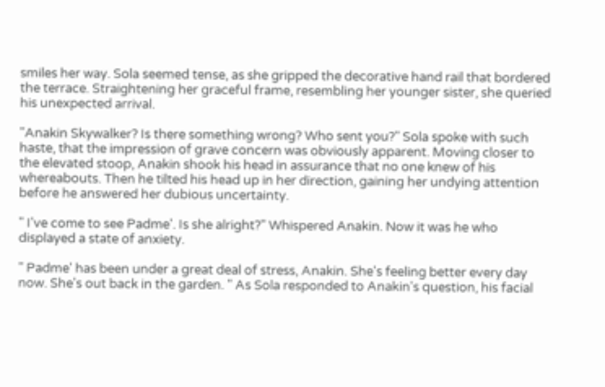smiles her way. Sola seemed tense, as she gripped the decorative hand rail that bordered the terrace. Straightening her graceful frame, resembling her younger sister, she queried his unexpected arrival.

"Anakin Skywalker? Is there something wrong? Who sent you?" Sola spoke with such haste, that the impression of grave concern was obviously apparent. Moving closer to the elevated stoop, Anakin shook his head in assurance that no one knew of his whereabouts. Then he tilted his head up in her direction, gaining her undying attention before he answered her dubious uncertainty.

" I've come to see Padme'. Is she alright?" Whispered Anakin. Now it was he who displayed a state of anxiety.

" Padme' has been under a great deal of stress, Anakin. She's feeling better every day now. She's out back in the garden. " As Sola responded to Anakin's question, his facial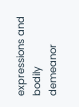expressions and bodily demeanor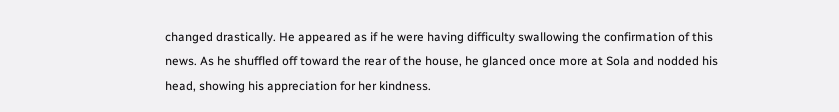changed drastically. He appeared as if he were having difficulty swallowing the confirmation of this news. As he shuffled off toward the rear of the house, he glanced once more at Sola and nodded his head, showing his appreciation for her kindness.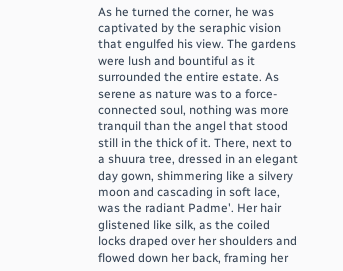As he turned the corner, he was captivated by the seraphic vision that engulfed his view. The gardens were lush and bountiful as it surrounded the entire estate. As serene as nature was to a force-connected soul, nothing was more tranquil than the angel that stood still in the thick of it. There, next to a shuura tree, dressed in an elegant day gown, shimmering like a silvery moon and cascading in soft lace, was the radiant Padme'. Her hair glistened like silk, as the coiled locks draped over her shoulders and flowed down her back, framing her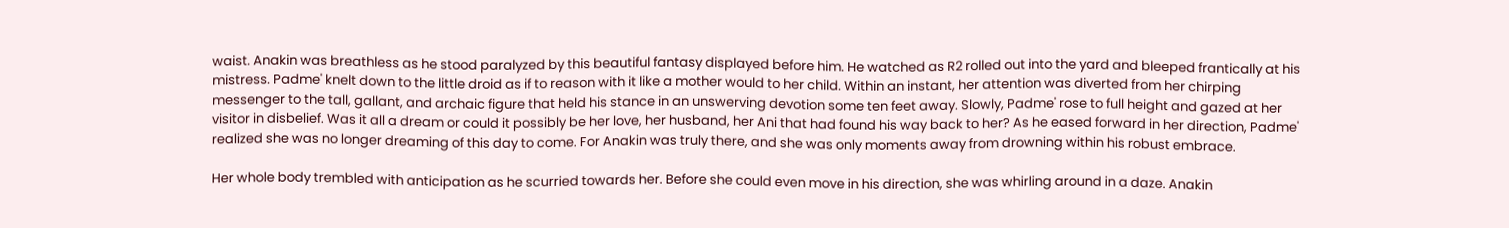waist. Anakin was breathless as he stood paralyzed by this beautiful fantasy displayed before him. He watched as R2 rolled out into the yard and bleeped frantically at his mistress. Padme' knelt down to the little droid as if to reason with it like a mother would to her child. Within an instant, her attention was diverted from her chirping messenger to the tall, gallant, and archaic figure that held his stance in an unswerving devotion some ten feet away. Slowly, Padme' rose to full height and gazed at her visitor in disbelief. Was it all a dream or could it possibly be her love, her husband, her Ani that had found his way back to her? As he eased forward in her direction, Padme' realized she was no longer dreaming of this day to come. For Anakin was truly there, and she was only moments away from drowning within his robust embrace.

Her whole body trembled with anticipation as he scurried towards her. Before she could even move in his direction, she was whirling around in a daze. Anakin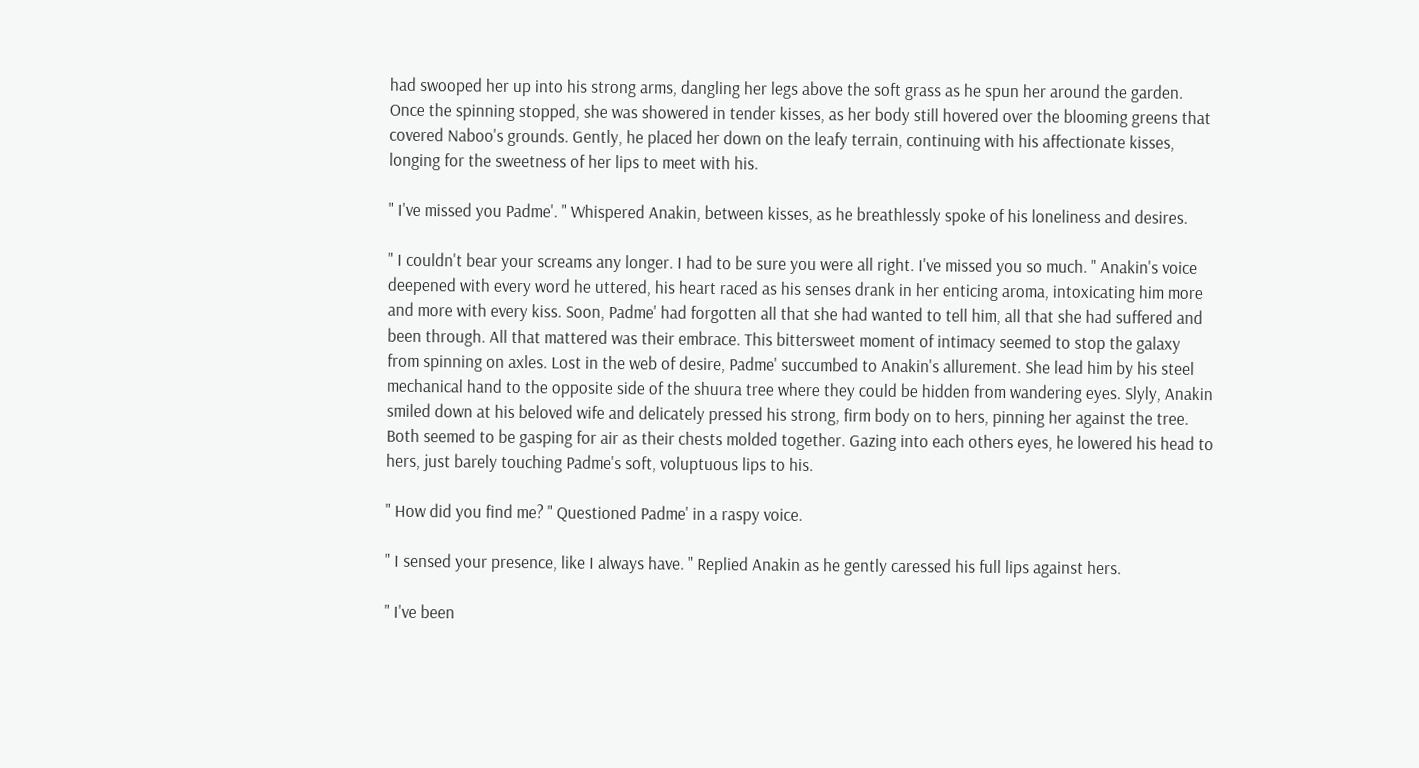had swooped her up into his strong arms, dangling her legs above the soft grass as he spun her around the garden. Once the spinning stopped, she was showered in tender kisses, as her body still hovered over the blooming greens that covered Naboo's grounds. Gently, he placed her down on the leafy terrain, continuing with his affectionate kisses, longing for the sweetness of her lips to meet with his.

" I've missed you Padme'. " Whispered Anakin, between kisses, as he breathlessly spoke of his loneliness and desires.

" I couldn't bear your screams any longer. I had to be sure you were all right. I've missed you so much. " Anakin's voice deepened with every word he uttered, his heart raced as his senses drank in her enticing aroma, intoxicating him more and more with every kiss. Soon, Padme' had forgotten all that she had wanted to tell him, all that she had suffered and been through. All that mattered was their embrace. This bittersweet moment of intimacy seemed to stop the galaxy from spinning on axles. Lost in the web of desire, Padme' succumbed to Anakin's allurement. She lead him by his steel mechanical hand to the opposite side of the shuura tree where they could be hidden from wandering eyes. Slyly, Anakin smiled down at his beloved wife and delicately pressed his strong, firm body on to hers, pinning her against the tree. Both seemed to be gasping for air as their chests molded together. Gazing into each others eyes, he lowered his head to hers, just barely touching Padme's soft, voluptuous lips to his.

" How did you find me? " Questioned Padme' in a raspy voice.

" I sensed your presence, like I always have. " Replied Anakin as he gently caressed his full lips against hers.

" I've been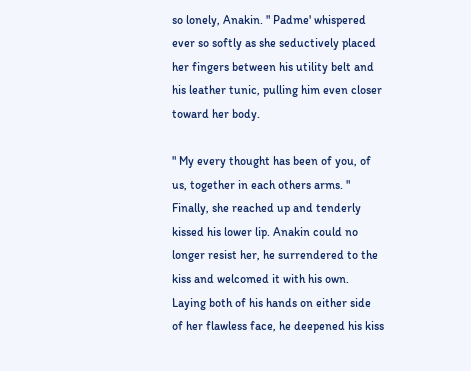so lonely, Anakin. " Padme' whispered ever so softly as she seductively placed her fingers between his utility belt and his leather tunic, pulling him even closer toward her body.

" My every thought has been of you, of us, together in each others arms. " Finally, she reached up and tenderly kissed his lower lip. Anakin could no longer resist her, he surrendered to the kiss and welcomed it with his own. Laying both of his hands on either side of her flawless face, he deepened his kiss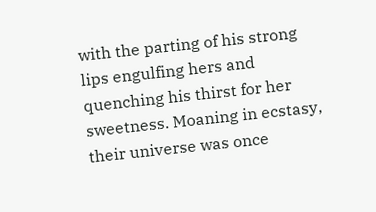with the parting of his strong lips engulfing hers and quenching his thirst for her sweetness. Moaning in ecstasy, their universe was once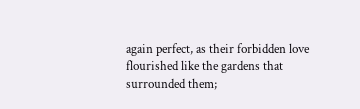again perfect, as their forbidden love flourished like the gardens that surrounded them;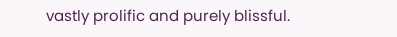vastly prolific and purely blissful.